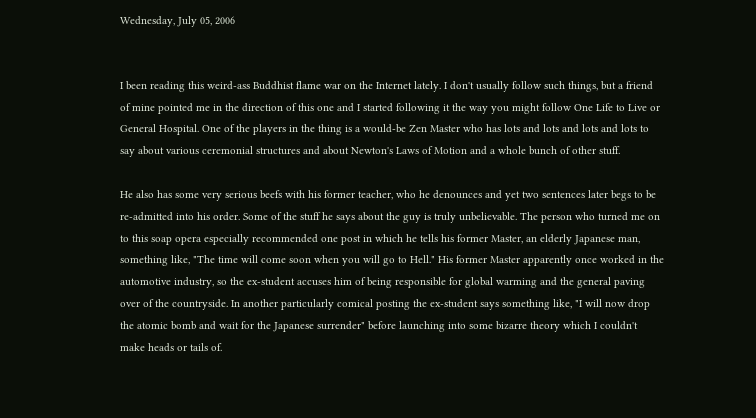Wednesday, July 05, 2006


I been reading this weird-ass Buddhist flame war on the Internet lately. I don't usually follow such things, but a friend of mine pointed me in the direction of this one and I started following it the way you might follow One Life to Live or General Hospital. One of the players in the thing is a would-be Zen Master who has lots and lots and lots and lots to say about various ceremonial structures and about Newton's Laws of Motion and a whole bunch of other stuff.

He also has some very serious beefs with his former teacher, who he denounces and yet two sentences later begs to be re-admitted into his order. Some of the stuff he says about the guy is truly unbelievable. The person who turned me on to this soap opera especially recommended one post in which he tells his former Master, an elderly Japanese man, something like, "The time will come soon when you will go to Hell." His former Master apparently once worked in the automotive industry, so the ex-student accuses him of being responsible for global warming and the general paving over of the countryside. In another particularly comical posting the ex-student says something like, "I will now drop the atomic bomb and wait for the Japanese surrender" before launching into some bizarre theory which I couldn't make heads or tails of.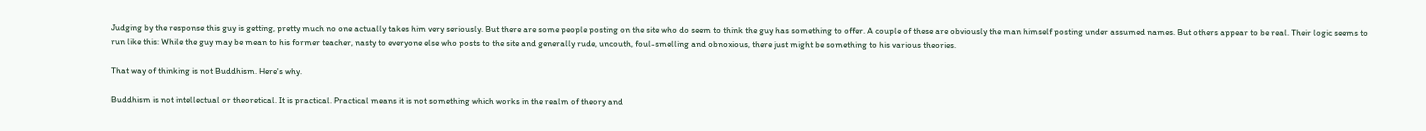Judging by the response this guy is getting, pretty much no one actually takes him very seriously. But there are some people posting on the site who do seem to think the guy has something to offer. A couple of these are obviously the man himself posting under assumed names. But others appear to be real. Their logic seems to run like this: While the guy may be mean to his former teacher, nasty to everyone else who posts to the site and generally rude, uncouth, foul-smelling and obnoxious, there just might be something to his various theories.

That way of thinking is not Buddhism. Here's why.

Buddhism is not intellectual or theoretical. It is practical. Practical means it is not something which works in the realm of theory and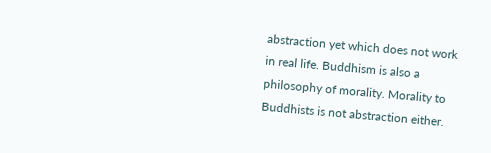abstraction yet which does not work in real life. Buddhism is also a philosophy of morality. Morality to Buddhists is not abstraction either.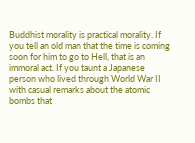Buddhist morality is practical morality. If you tell an old man that the time is coming soon for him to go to Hell, that is an immoral act. If you taunt a Japanese person who lived through World War II with casual remarks about the atomic bombs that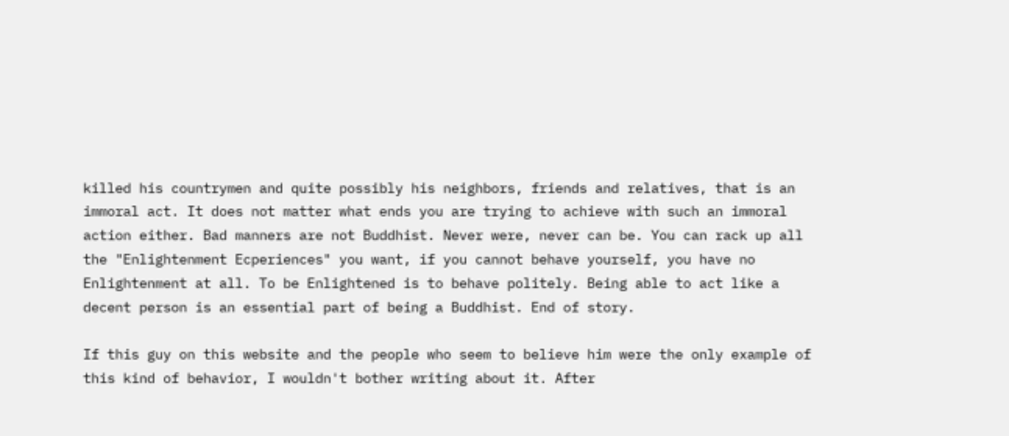killed his countrymen and quite possibly his neighbors, friends and relatives, that is an immoral act. It does not matter what ends you are trying to achieve with such an immoral action either. Bad manners are not Buddhist. Never were, never can be. You can rack up all the "Enlightenment Ecperiences" you want, if you cannot behave yourself, you have no Enlightenment at all. To be Enlightened is to behave politely. Being able to act like a decent person is an essential part of being a Buddhist. End of story.

If this guy on this website and the people who seem to believe him were the only example of this kind of behavior, I wouldn't bother writing about it. After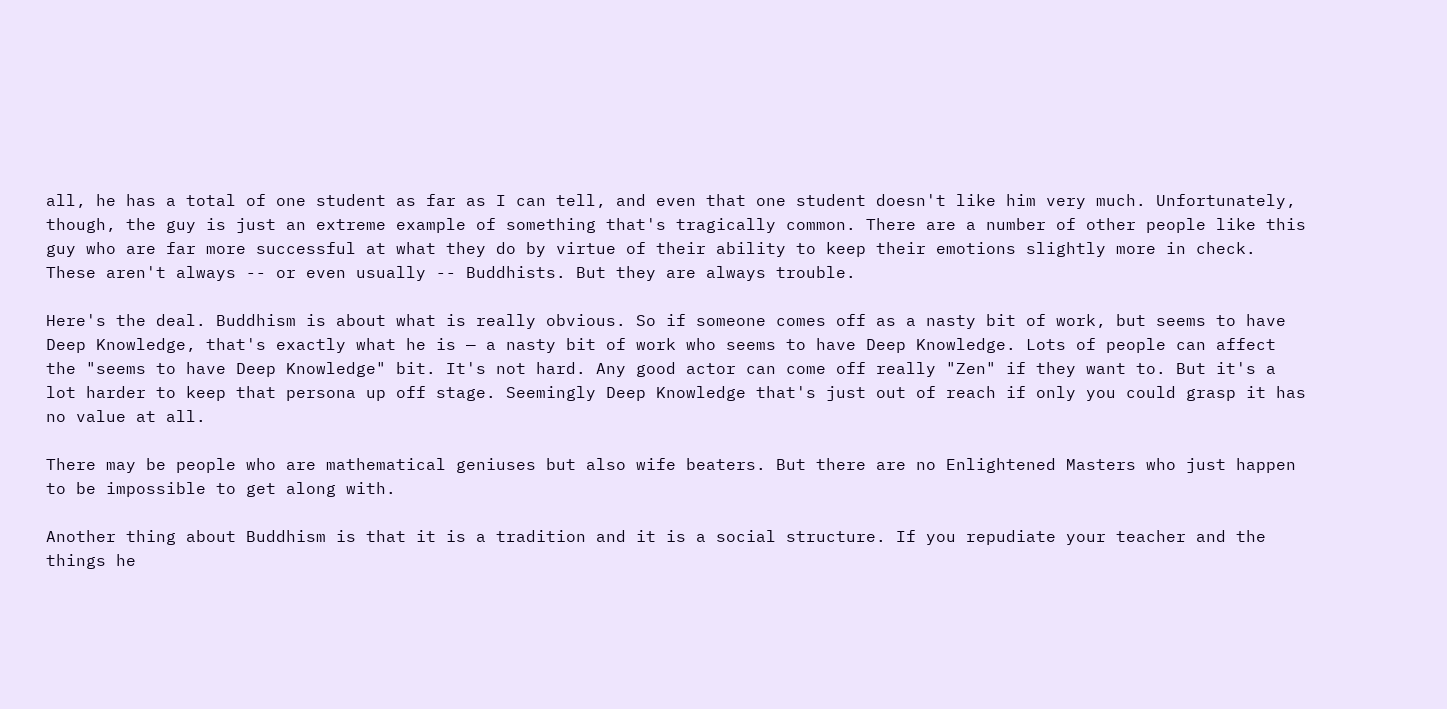all, he has a total of one student as far as I can tell, and even that one student doesn't like him very much. Unfortunately, though, the guy is just an extreme example of something that's tragically common. There are a number of other people like this guy who are far more successful at what they do by virtue of their ability to keep their emotions slightly more in check. These aren't always -- or even usually -- Buddhists. But they are always trouble.

Here's the deal. Buddhism is about what is really obvious. So if someone comes off as a nasty bit of work, but seems to have Deep Knowledge, that's exactly what he is — a nasty bit of work who seems to have Deep Knowledge. Lots of people can affect the "seems to have Deep Knowledge" bit. It's not hard. Any good actor can come off really "Zen" if they want to. But it's a lot harder to keep that persona up off stage. Seemingly Deep Knowledge that's just out of reach if only you could grasp it has no value at all.

There may be people who are mathematical geniuses but also wife beaters. But there are no Enlightened Masters who just happen to be impossible to get along with.

Another thing about Buddhism is that it is a tradition and it is a social structure. If you repudiate your teacher and the things he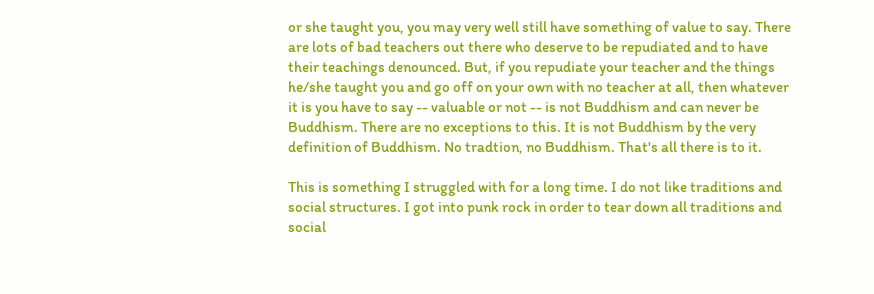or she taught you, you may very well still have something of value to say. There are lots of bad teachers out there who deserve to be repudiated and to have their teachings denounced. But, if you repudiate your teacher and the things he/she taught you and go off on your own with no teacher at all, then whatever it is you have to say -- valuable or not -- is not Buddhism and can never be Buddhism. There are no exceptions to this. It is not Buddhism by the very definition of Buddhism. No tradtion, no Buddhism. That's all there is to it.

This is something I struggled with for a long time. I do not like traditions and social structures. I got into punk rock in order to tear down all traditions and social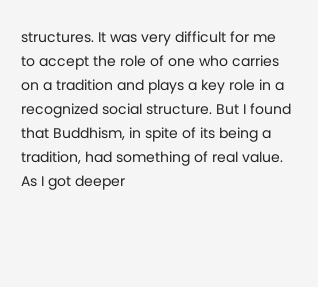structures. It was very difficult for me to accept the role of one who carries on a tradition and plays a key role in a recognized social structure. But I found that Buddhism, in spite of its being a tradition, had something of real value. As I got deeper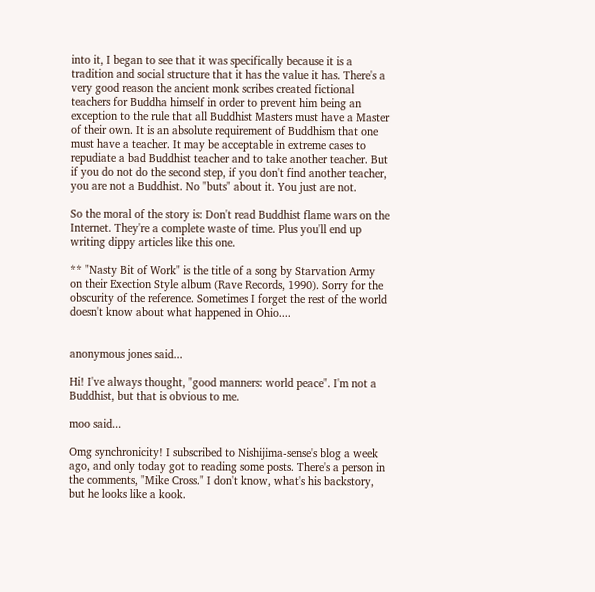into it, I began to see that it was specifically because it is a tradition and social structure that it has the value it has. There's a very good reason the ancient monk scribes created fictional teachers for Buddha himself in order to prevent him being an exception to the rule that all Buddhist Masters must have a Master of their own. It is an absolute requirement of Buddhism that one must have a teacher. It may be acceptable in extreme cases to repudiate a bad Buddhist teacher and to take another teacher. But if you do not do the second step, if you don't find another teacher, you are not a Buddhist. No "buts" about it. You just are not.

So the moral of the story is: Don't read Buddhist flame wars on the Internet. They're a complete waste of time. Plus you'll end up writing dippy articles like this one.

** "Nasty Bit of Work" is the title of a song by Starvation Army on their Exection Style album (Rave Records, 1990). Sorry for the obscurity of the reference. Sometimes I forget the rest of the world doesn't know about what happened in Ohio....


anonymous jones said...

Hi! I've always thought, "good manners: world peace". I'm not a Buddhist, but that is obvious to me.

moo said...

Omg synchronicity! I subscribed to Nishijima-sense's blog a week ago, and only today got to reading some posts. There's a person in the comments, "Mike Cross." I don't know, what's his backstory, but he looks like a kook.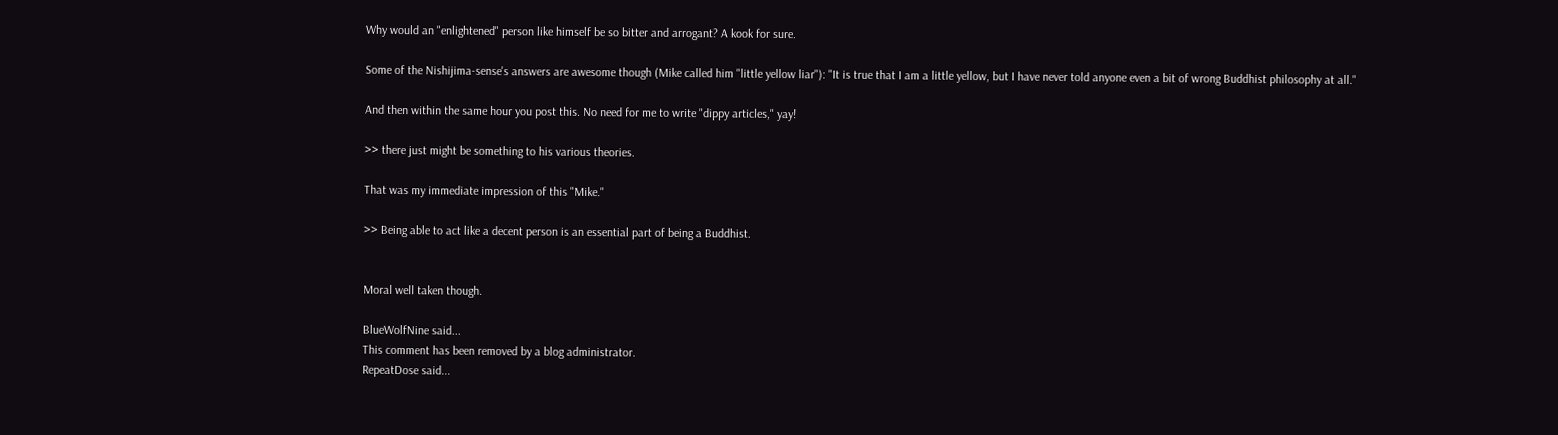Why would an "enlightened" person like himself be so bitter and arrogant? A kook for sure.

Some of the Nishijima-sense's answers are awesome though (Mike called him "little yellow liar"): "It is true that I am a little yellow, but I have never told anyone even a bit of wrong Buddhist philosophy at all."

And then within the same hour you post this. No need for me to write "dippy articles," yay!

>> there just might be something to his various theories.

That was my immediate impression of this "Mike."

>> Being able to act like a decent person is an essential part of being a Buddhist.


Moral well taken though.

BlueWolfNine said...
This comment has been removed by a blog administrator.
RepeatDose said...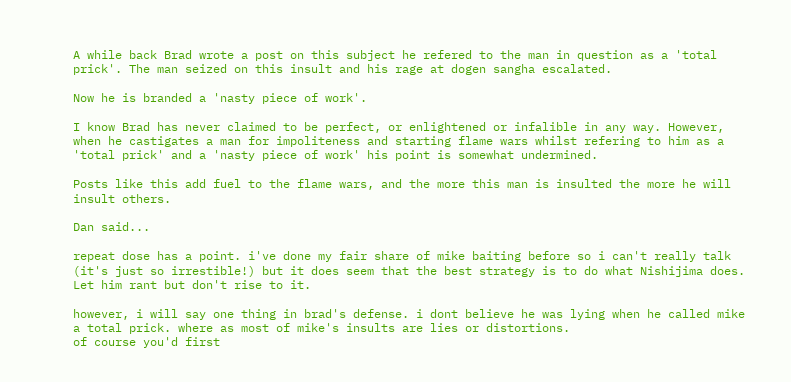A while back Brad wrote a post on this subject he refered to the man in question as a 'total prick'. The man seized on this insult and his rage at dogen sangha escalated.

Now he is branded a 'nasty piece of work'.

I know Brad has never claimed to be perfect, or enlightened or infalible in any way. However, when he castigates a man for impoliteness and starting flame wars whilst refering to him as a 'total prick' and a 'nasty piece of work' his point is somewhat undermined.

Posts like this add fuel to the flame wars, and the more this man is insulted the more he will insult others.

Dan said...

repeat dose has a point. i've done my fair share of mike baiting before so i can't really talk (it's just so irrestible!) but it does seem that the best strategy is to do what Nishijima does. Let him rant but don't rise to it.

however, i will say one thing in brad's defense. i dont believe he was lying when he called mike a total prick. where as most of mike's insults are lies or distortions.
of course you'd first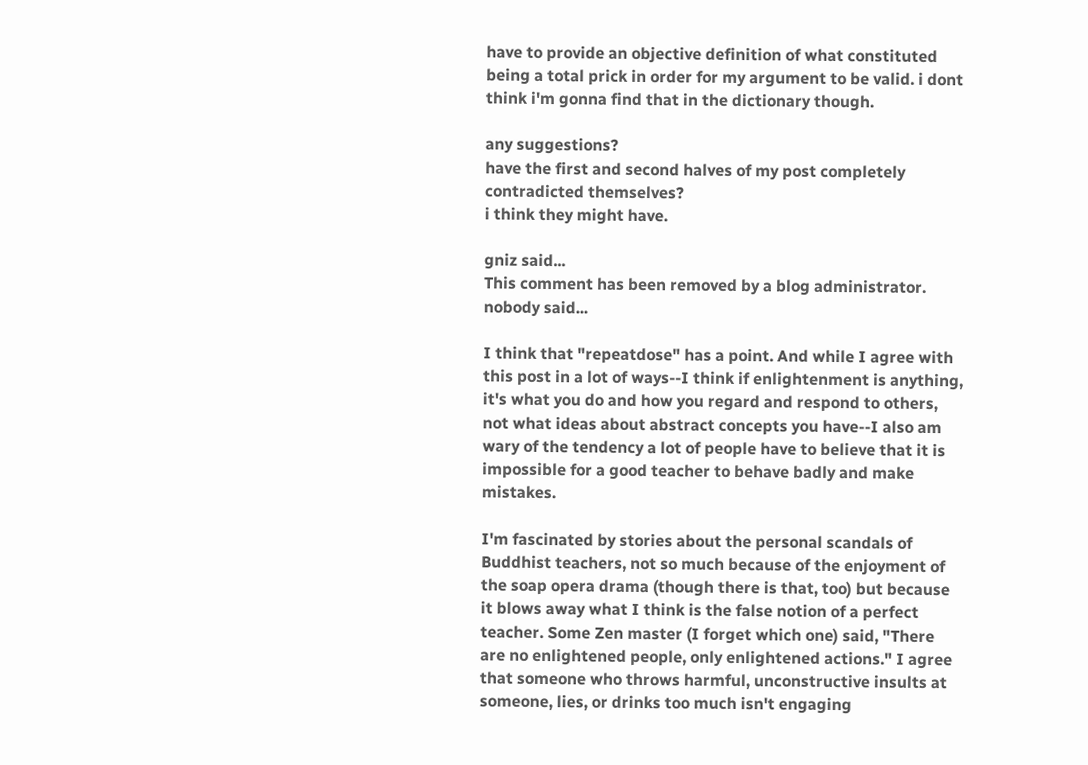have to provide an objective definition of what constituted being a total prick in order for my argument to be valid. i dont think i'm gonna find that in the dictionary though.

any suggestions?
have the first and second halves of my post completely contradicted themselves?
i think they might have.

gniz said...
This comment has been removed by a blog administrator.
nobody said...

I think that "repeatdose" has a point. And while I agree with this post in a lot of ways--I think if enlightenment is anything, it's what you do and how you regard and respond to others, not what ideas about abstract concepts you have--I also am wary of the tendency a lot of people have to believe that it is impossible for a good teacher to behave badly and make mistakes.

I'm fascinated by stories about the personal scandals of Buddhist teachers, not so much because of the enjoyment of the soap opera drama (though there is that, too) but because it blows away what I think is the false notion of a perfect teacher. Some Zen master (I forget which one) said, "There are no enlightened people, only enlightened actions." I agree that someone who throws harmful, unconstructive insults at someone, lies, or drinks too much isn't engaging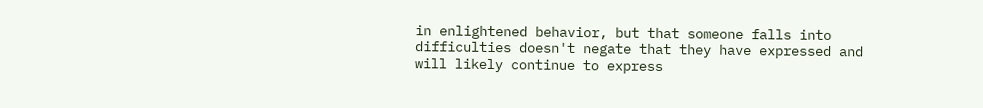in enlightened behavior, but that someone falls into difficulties doesn't negate that they have expressed and will likely continue to express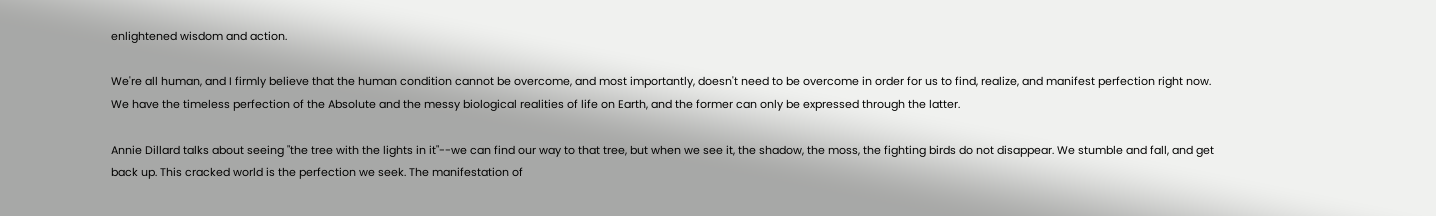enlightened wisdom and action.

We're all human, and I firmly believe that the human condition cannot be overcome, and most importantly, doesn't need to be overcome in order for us to find, realize, and manifest perfection right now. We have the timeless perfection of the Absolute and the messy biological realities of life on Earth, and the former can only be expressed through the latter.

Annie Dillard talks about seeing "the tree with the lights in it"--we can find our way to that tree, but when we see it, the shadow, the moss, the fighting birds do not disappear. We stumble and fall, and get back up. This cracked world is the perfection we seek. The manifestation of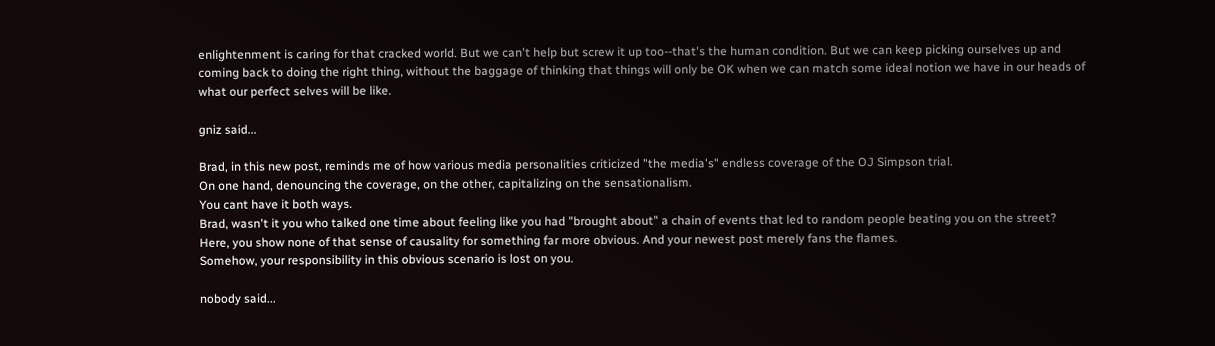enlightenment is caring for that cracked world. But we can't help but screw it up too--that's the human condition. But we can keep picking ourselves up and coming back to doing the right thing, without the baggage of thinking that things will only be OK when we can match some ideal notion we have in our heads of what our perfect selves will be like.

gniz said...

Brad, in this new post, reminds me of how various media personalities criticized "the media's" endless coverage of the OJ Simpson trial.
On one hand, denouncing the coverage, on the other, capitalizing on the sensationalism.
You cant have it both ways.
Brad, wasn't it you who talked one time about feeling like you had "brought about" a chain of events that led to random people beating you on the street?
Here, you show none of that sense of causality for something far more obvious. And your newest post merely fans the flames.
Somehow, your responsibility in this obvious scenario is lost on you.

nobody said...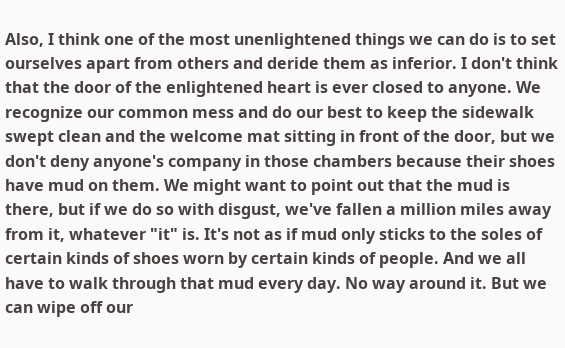Also, I think one of the most unenlightened things we can do is to set ourselves apart from others and deride them as inferior. I don't think that the door of the enlightened heart is ever closed to anyone. We recognize our common mess and do our best to keep the sidewalk swept clean and the welcome mat sitting in front of the door, but we don't deny anyone's company in those chambers because their shoes have mud on them. We might want to point out that the mud is there, but if we do so with disgust, we've fallen a million miles away from it, whatever "it" is. It's not as if mud only sticks to the soles of certain kinds of shoes worn by certain kinds of people. And we all have to walk through that mud every day. No way around it. But we can wipe off our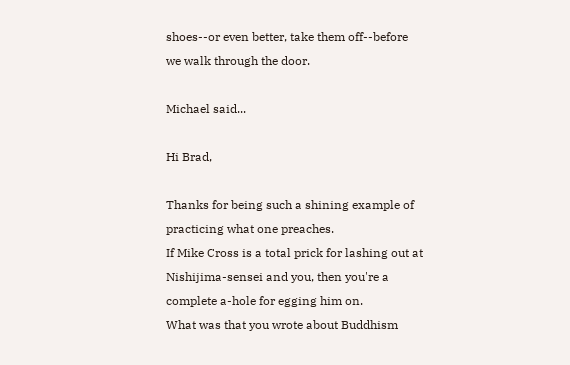shoes--or even better, take them off--before we walk through the door.

Michael said...

Hi Brad,

Thanks for being such a shining example of practicing what one preaches.
If Mike Cross is a total prick for lashing out at Nishijima-sensei and you, then you're a complete a-hole for egging him on.
What was that you wrote about Buddhism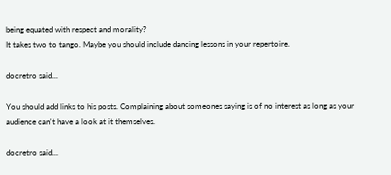being equated with respect and morality?
It takes two to tango. Maybe you should include dancing lessons in your repertoire.

docretro said...

You should add links to his posts. Complaining about someones saying is of no interest as long as your audience can't have a look at it themselves.

docretro said...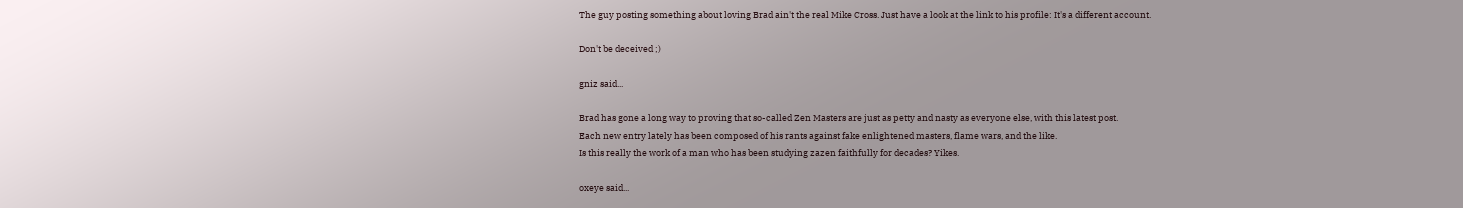The guy posting something about loving Brad ain't the real Mike Cross. Just have a look at the link to his profile: It's a different account.

Don't be deceived ;)

gniz said...

Brad has gone a long way to proving that so-called Zen Masters are just as petty and nasty as everyone else, with this latest post.
Each new entry lately has been composed of his rants against fake enlightened masters, flame wars, and the like.
Is this really the work of a man who has been studying zazen faithfully for decades? Yikes.

oxeye said...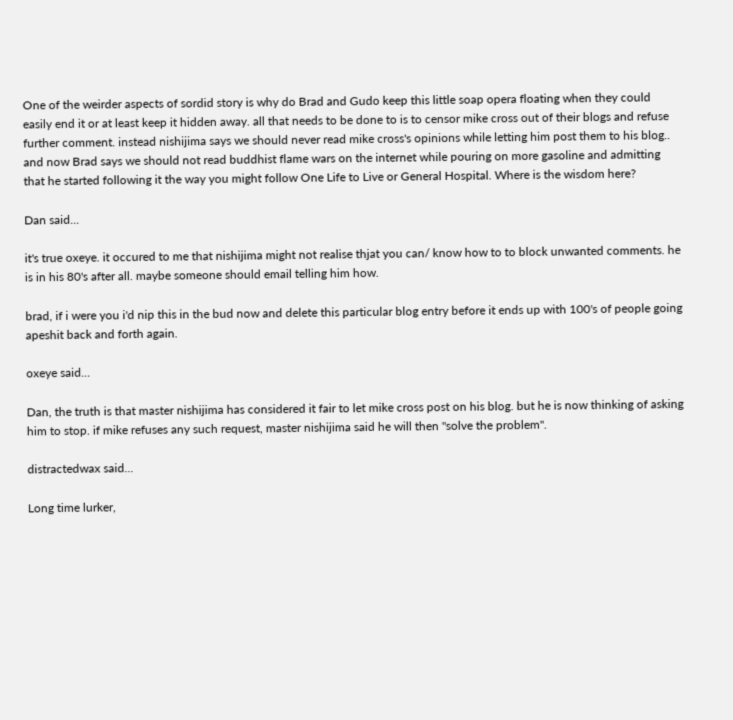One of the weirder aspects of sordid story is why do Brad and Gudo keep this little soap opera floating when they could easily end it or at least keep it hidden away. all that needs to be done to is to censor mike cross out of their blogs and refuse further comment. instead nishijima says we should never read mike cross's opinions while letting him post them to his blog.. and now Brad says we should not read buddhist flame wars on the internet while pouring on more gasoline and admitting that he started following it the way you might follow One Life to Live or General Hospital. Where is the wisdom here?

Dan said...

it's true oxeye. it occured to me that nishijima might not realise thjat you can/ know how to to block unwanted comments. he is in his 80's after all. maybe someone should email telling him how.

brad, if i were you i'd nip this in the bud now and delete this particular blog entry before it ends up with 100's of people going apeshit back and forth again.

oxeye said...

Dan, the truth is that master nishijima has considered it fair to let mike cross post on his blog. but he is now thinking of asking him to stop. if mike refuses any such request, master nishijima said he will then "solve the problem".

distractedwax said...

Long time lurker,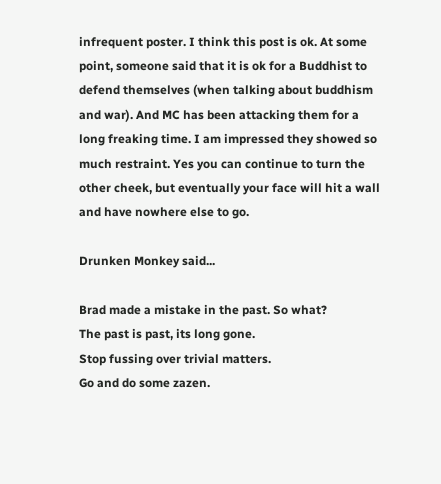infrequent poster. I think this post is ok. At some point, someone said that it is ok for a Buddhist to defend themselves (when talking about buddhism and war). And MC has been attacking them for a long freaking time. I am impressed they showed so much restraint. Yes you can continue to turn the other cheek, but eventually your face will hit a wall and have nowhere else to go.

Drunken Monkey said...

Brad made a mistake in the past. So what?
The past is past, its long gone.
Stop fussing over trivial matters.
Go and do some zazen.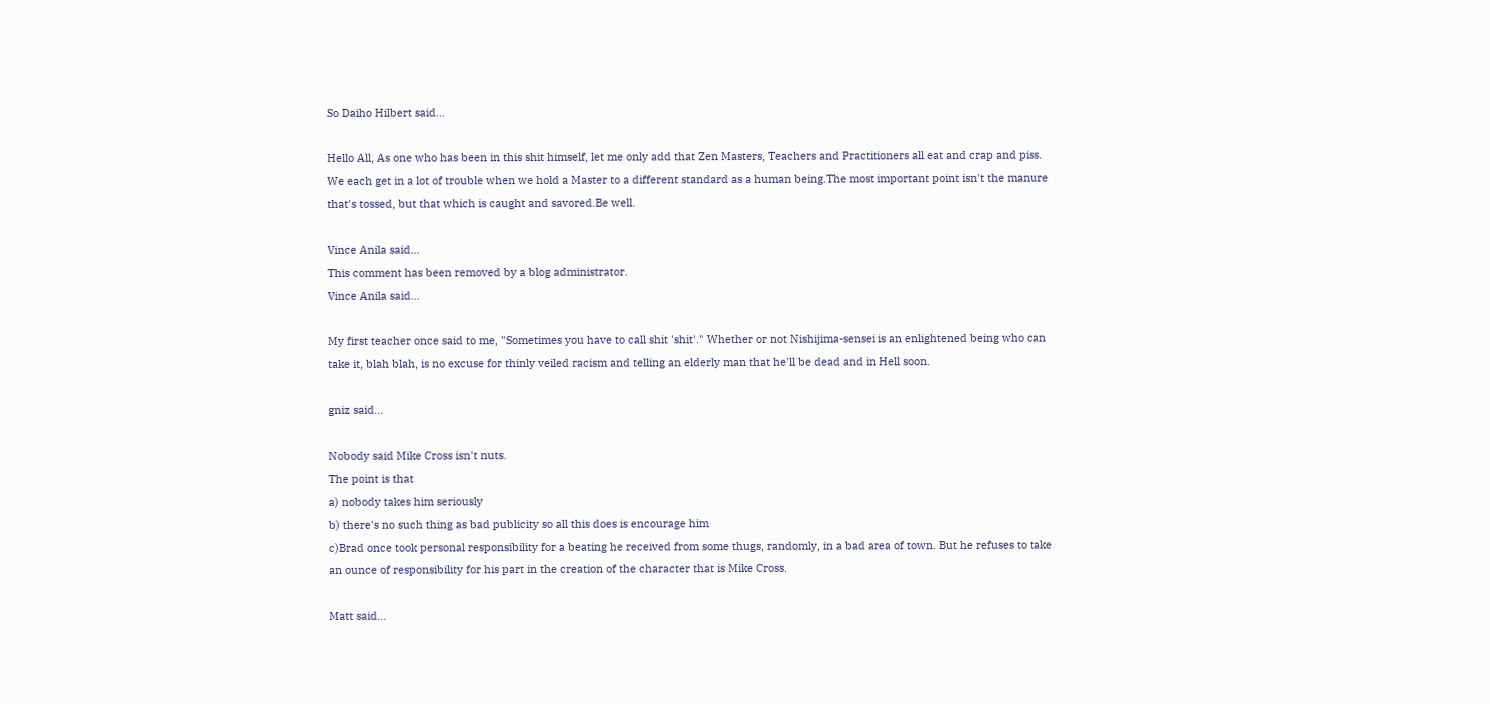So Daiho Hilbert said...

Hello All, As one who has been in this shit himself, let me only add that Zen Masters, Teachers and Practitioners all eat and crap and piss. We each get in a lot of trouble when we hold a Master to a different standard as a human being.The most important point isn't the manure that's tossed, but that which is caught and savored.Be well.

Vince Anila said...
This comment has been removed by a blog administrator.
Vince Anila said...

My first teacher once said to me, "Sometimes you have to call shit 'shit'." Whether or not Nishijima-sensei is an enlightened being who can take it, blah blah, is no excuse for thinly veiled racism and telling an elderly man that he'll be dead and in Hell soon.

gniz said...

Nobody said Mike Cross isn't nuts.
The point is that
a) nobody takes him seriously
b) there's no such thing as bad publicity so all this does is encourage him
c)Brad once took personal responsibility for a beating he received from some thugs, randomly, in a bad area of town. But he refuses to take an ounce of responsibility for his part in the creation of the character that is Mike Cross.

Matt said...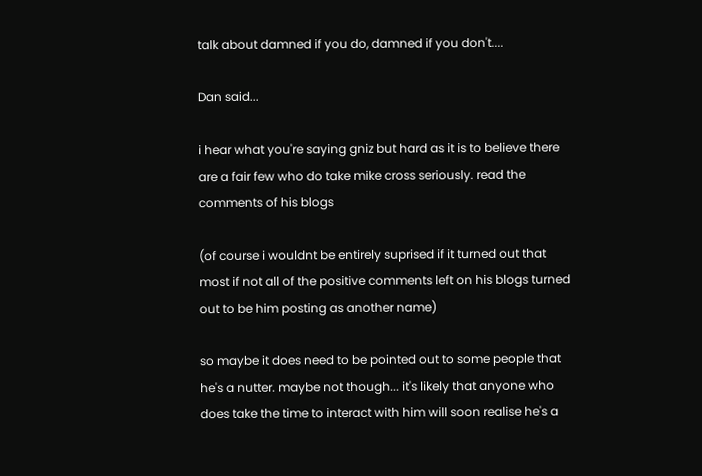talk about damned if you do, damned if you don't....

Dan said...

i hear what you're saying gniz but hard as it is to believe there are a fair few who do take mike cross seriously. read the comments of his blogs

(of course i wouldnt be entirely suprised if it turned out that most if not all of the positive comments left on his blogs turned out to be him posting as another name)

so maybe it does need to be pointed out to some people that he's a nutter. maybe not though... it's likely that anyone who does take the time to interact with him will soon realise he's a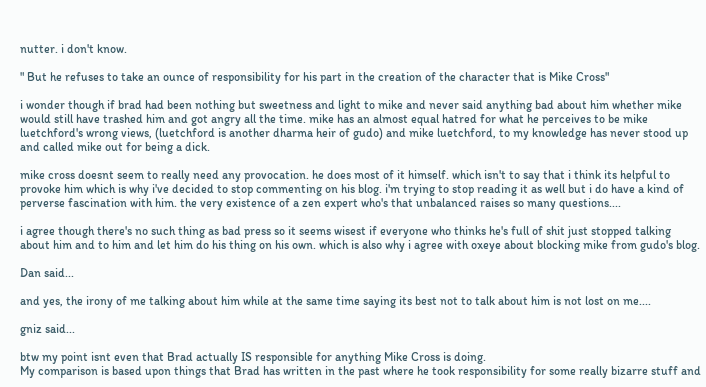nutter. i don't know.

" But he refuses to take an ounce of responsibility for his part in the creation of the character that is Mike Cross"

i wonder though if brad had been nothing but sweetness and light to mike and never said anything bad about him whether mike would still have trashed him and got angry all the time. mike has an almost equal hatred for what he perceives to be mike luetchford's wrong views, (luetchford is another dharma heir of gudo) and mike luetchford, to my knowledge has never stood up and called mike out for being a dick.

mike cross doesnt seem to really need any provocation. he does most of it himself. which isn't to say that i think its helpful to provoke him which is why i've decided to stop commenting on his blog. i'm trying to stop reading it as well but i do have a kind of perverse fascination with him. the very existence of a zen expert who's that unbalanced raises so many questions....

i agree though there's no such thing as bad press so it seems wisest if everyone who thinks he's full of shit just stopped talking about him and to him and let him do his thing on his own. which is also why i agree with oxeye about blocking mike from gudo's blog.

Dan said...

and yes, the irony of me talking about him while at the same time saying its best not to talk about him is not lost on me....

gniz said...

btw my point isnt even that Brad actually IS responsible for anything Mike Cross is doing.
My comparison is based upon things that Brad has written in the past where he took responsibility for some really bizarre stuff and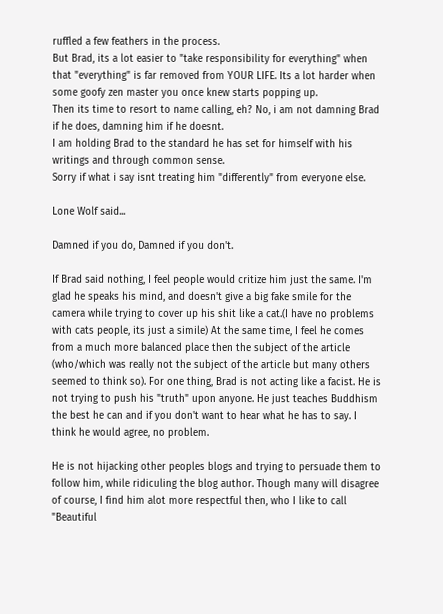ruffled a few feathers in the process.
But Brad, its a lot easier to "take responsibility for everything" when that "everything" is far removed from YOUR LIFE. Its a lot harder when some goofy zen master you once knew starts popping up.
Then its time to resort to name calling, eh? No, i am not damning Brad if he does, damning him if he doesnt.
I am holding Brad to the standard he has set for himself with his writings and through common sense.
Sorry if what i say isnt treating him "differently" from everyone else.

Lone Wolf said...

Damned if you do, Damned if you don't.

If Brad said nothing, I feel people would critize him just the same. I'm glad he speaks his mind, and doesn't give a big fake smile for the camera while trying to cover up his shit like a cat.(I have no problems with cats people, its just a simile) At the same time, I feel he comes from a much more balanced place then the subject of the article (who/which was really not the subject of the article but many others seemed to think so). For one thing, Brad is not acting like a facist. He is not trying to push his "truth" upon anyone. He just teaches Buddhism the best he can and if you don't want to hear what he has to say. I think he would agree, no problem.

He is not hijacking other peoples blogs and trying to persuade them to follow him, while ridiculing the blog author. Though many will disagree of course, I find him alot more respectful then, who I like to call "Beautiful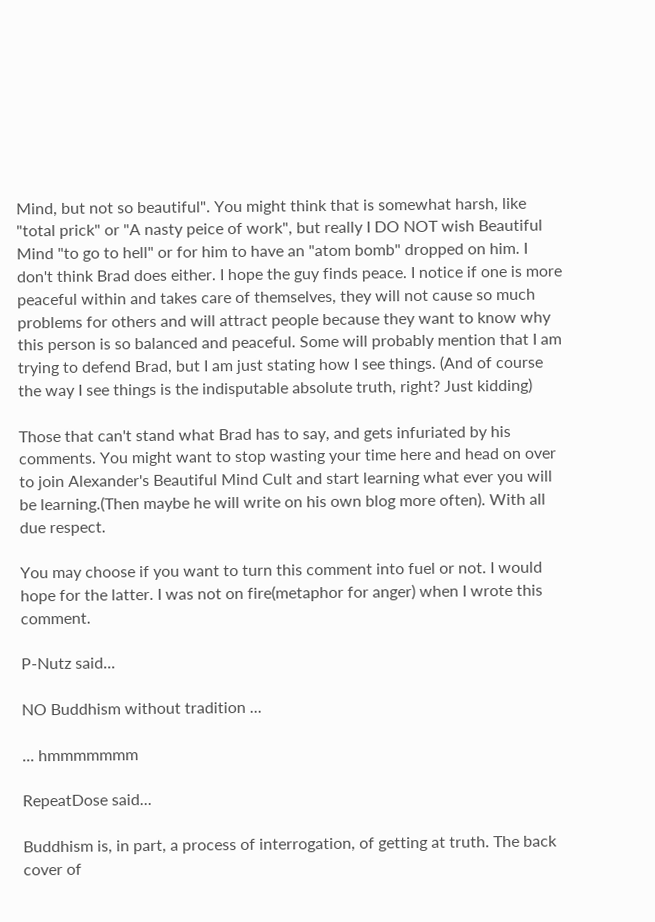Mind, but not so beautiful". You might think that is somewhat harsh, like "total prick" or "A nasty peice of work", but really I DO NOT wish Beautiful Mind "to go to hell" or for him to have an "atom bomb" dropped on him. I don't think Brad does either. I hope the guy finds peace. I notice if one is more peaceful within and takes care of themselves, they will not cause so much problems for others and will attract people because they want to know why this person is so balanced and peaceful. Some will probably mention that I am trying to defend Brad, but I am just stating how I see things. (And of course the way I see things is the indisputable absolute truth, right? Just kidding)

Those that can't stand what Brad has to say, and gets infuriated by his comments. You might want to stop wasting your time here and head on over to join Alexander's Beautiful Mind Cult and start learning what ever you will be learning.(Then maybe he will write on his own blog more often). With all due respect.

You may choose if you want to turn this comment into fuel or not. I would hope for the latter. I was not on fire(metaphor for anger) when I wrote this comment.

P-Nutz said...

NO Buddhism without tradition ...

... hmmmmmmm

RepeatDose said...

Buddhism is, in part, a process of interrogation, of getting at truth. The back cover of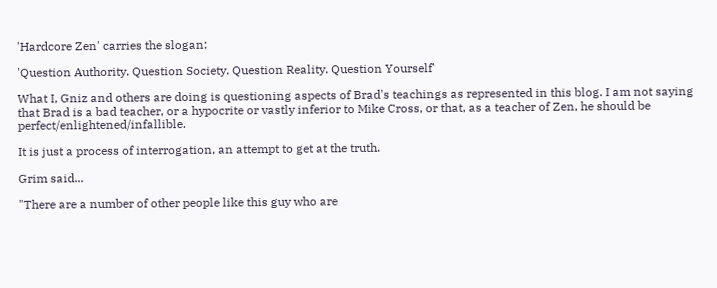'Hardcore Zen' carries the slogan:

'Question Authority. Question Society. Question Reality. Question Yourself'

What I, Gniz and others are doing is questioning aspects of Brad's teachings as represented in this blog. I am not saying that Brad is a bad teacher, or a hypocrite or vastly inferior to Mike Cross, or that, as a teacher of Zen, he should be perfect/enlightened/infallible.

It is just a process of interrogation, an attempt to get at the truth.

Grim said...

"There are a number of other people like this guy who are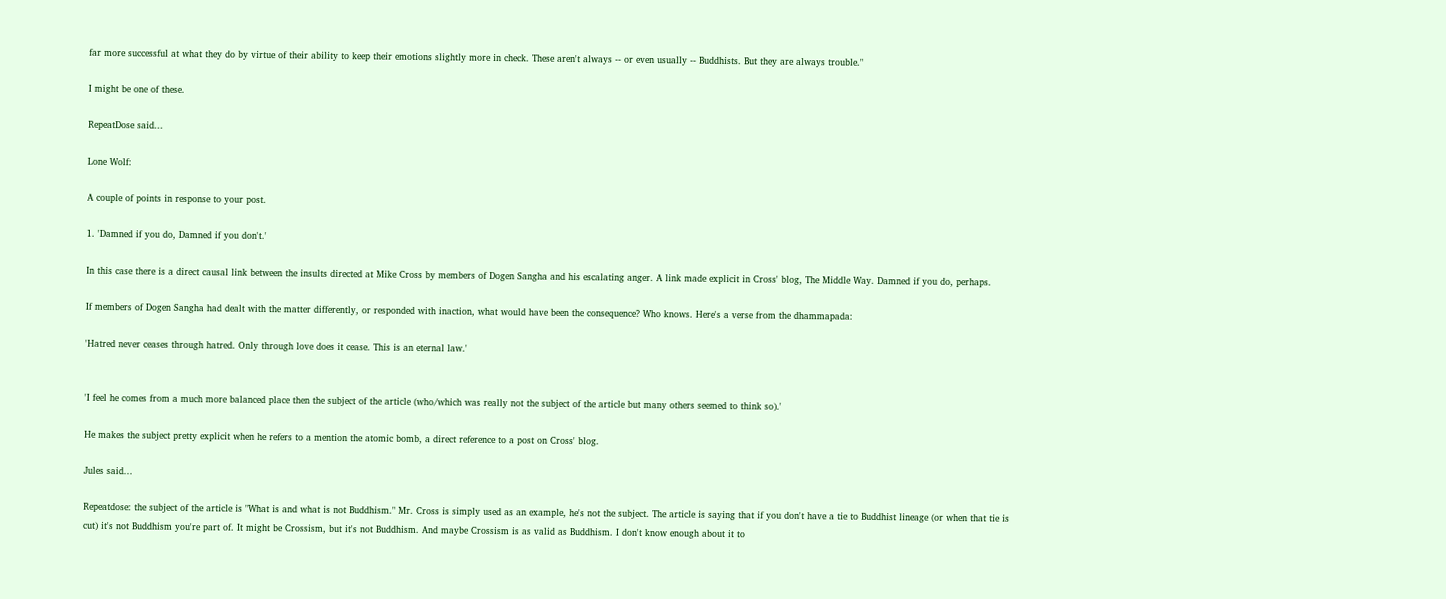far more successful at what they do by virtue of their ability to keep their emotions slightly more in check. These aren't always -- or even usually -- Buddhists. But they are always trouble."

I might be one of these.

RepeatDose said...

Lone Wolf:

A couple of points in response to your post.

1. 'Damned if you do, Damned if you don't.'

In this case there is a direct causal link between the insults directed at Mike Cross by members of Dogen Sangha and his escalating anger. A link made explicit in Cross' blog, The Middle Way. Damned if you do, perhaps.

If members of Dogen Sangha had dealt with the matter differently, or responded with inaction, what would have been the consequence? Who knows. Here's a verse from the dhammapada:

'Hatred never ceases through hatred. Only through love does it cease. This is an eternal law.'


'I feel he comes from a much more balanced place then the subject of the article (who/which was really not the subject of the article but many others seemed to think so).'

He makes the subject pretty explicit when he refers to a mention the atomic bomb, a direct reference to a post on Cross' blog.

Jules said...

Repeatdose: the subject of the article is "What is and what is not Buddhism." Mr. Cross is simply used as an example, he's not the subject. The article is saying that if you don't have a tie to Buddhist lineage (or when that tie is cut) it's not Buddhism you're part of. It might be Crossism, but it's not Buddhism. And maybe Crossism is as valid as Buddhism. I don't know enough about it to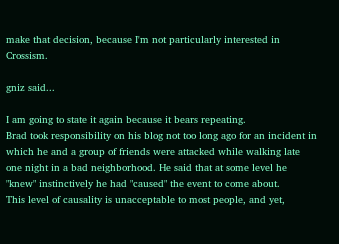make that decision, because I'm not particularly interested in Crossism.

gniz said...

I am going to state it again because it bears repeating.
Brad took responsibility on his blog not too long ago for an incident in which he and a group of friends were attacked while walking late one night in a bad neighborhood. He said that at some level he "knew" instinctively he had "caused" the event to come about.
This level of causality is unacceptable to most people, and yet,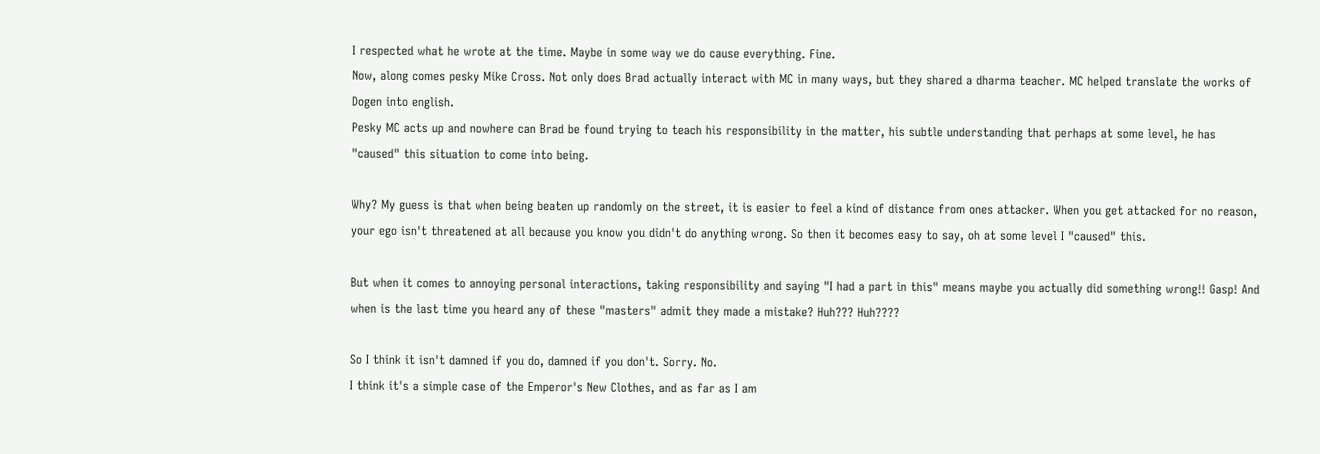I respected what he wrote at the time. Maybe in some way we do cause everything. Fine.
Now, along comes pesky Mike Cross. Not only does Brad actually interact with MC in many ways, but they shared a dharma teacher. MC helped translate the works of Dogen into english.
Pesky MC acts up and nowhere can Brad be found trying to teach his responsibility in the matter, his subtle understanding that perhaps at some level, he has "caused" this situation to come into being.

Why? My guess is that when being beaten up randomly on the street, it is easier to feel a kind of distance from ones attacker. When you get attacked for no reason, your ego isn't threatened at all because you know you didn't do anything wrong. So then it becomes easy to say, oh at some level I "caused" this.

But when it comes to annoying personal interactions, taking responsibility and saying "I had a part in this" means maybe you actually did something wrong!! Gasp! And when is the last time you heard any of these "masters" admit they made a mistake? Huh??? Huh????

So I think it isn't damned if you do, damned if you don't. Sorry. No.
I think it's a simple case of the Emperor's New Clothes, and as far as I am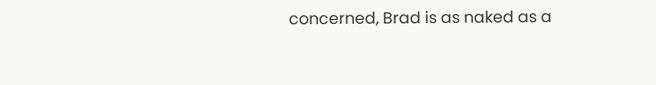concerned, Brad is as naked as a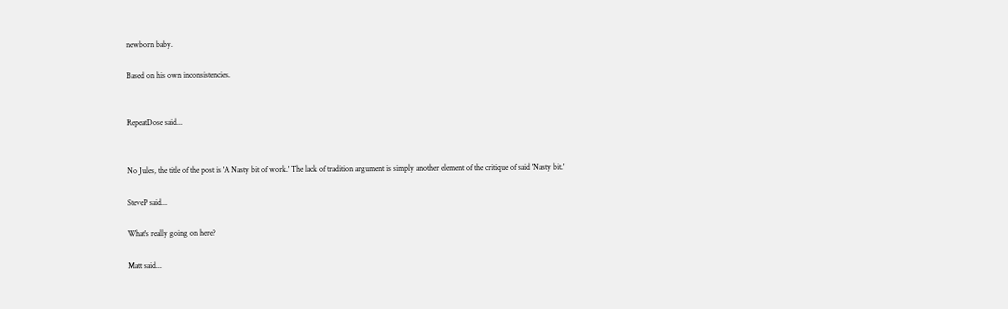newborn baby.

Based on his own inconsistencies.


RepeatDose said...


No Jules, the title of the post is 'A Nasty bit of work.' The lack of tradition argument is simply another element of the critique of said 'Nasty bit.'

SteveP said...

What's really going on here?

Matt said...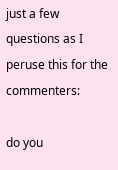just a few questions as I peruse this for the commenters:

do you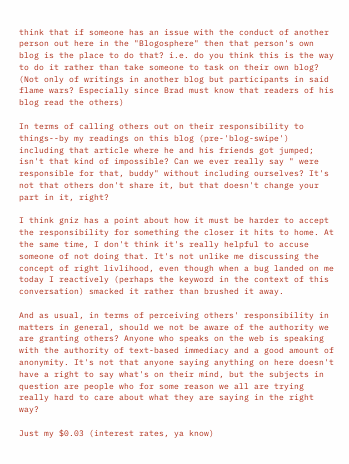think that if someone has an issue with the conduct of another person out here in the "Blogosphere" then that person's own blog is the place to do that? i.e. do you think this is the way to do it rather than take someone to task on their own blog? (Not only of writings in another blog but participants in said flame wars? Especially since Brad must know that readers of his blog read the others)

In terms of calling others out on their responsibility to things--by my readings on this blog (pre-'blog-swipe') including that article where he and his friends got jumped; isn't that kind of impossible? Can we ever really say " were responsible for that, buddy" without including ourselves? It's not that others don't share it, but that doesn't change your part in it, right?

I think gniz has a point about how it must be harder to accept the responsibility for something the closer it hits to home. At the same time, I don't think it's really helpful to accuse someone of not doing that. It's not unlike me discussing the concept of right livlihood, even though when a bug landed on me today I reactively (perhaps the keyword in the context of this conversation) smacked it rather than brushed it away.

And as usual, in terms of perceiving others' responsibility in matters in general, should we not be aware of the authority we are granting others? Anyone who speaks on the web is speaking with the authority of text-based immediacy and a good amount of anonymity. It's not that anyone saying anything on here doesn't have a right to say what's on their mind, but the subjects in question are people who for some reason we all are trying really hard to care about what they are saying in the right way?

Just my $0.03 (interest rates, ya know)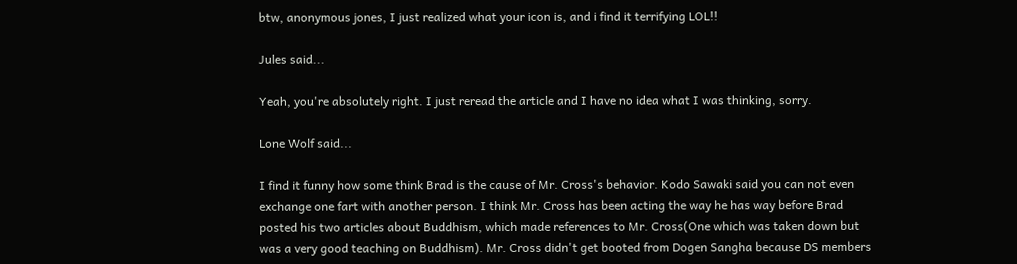btw, anonymous jones, I just realized what your icon is, and i find it terrifying LOL!!

Jules said...

Yeah, you're absolutely right. I just reread the article and I have no idea what I was thinking, sorry.

Lone Wolf said...

I find it funny how some think Brad is the cause of Mr. Cross's behavior. Kodo Sawaki said you can not even exchange one fart with another person. I think Mr. Cross has been acting the way he has way before Brad posted his two articles about Buddhism, which made references to Mr. Cross(One which was taken down but was a very good teaching on Buddhism). Mr. Cross didn't get booted from Dogen Sangha because DS members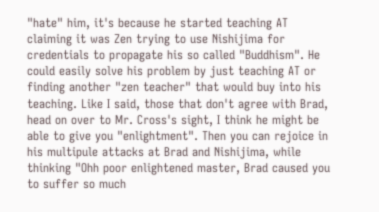"hate" him, it's because he started teaching AT claiming it was Zen trying to use Nishijima for credentials to propagate his so called "Buddhism". He could easily solve his problem by just teaching AT or finding another "zen teacher" that would buy into his teaching. Like I said, those that don't agree with Brad, head on over to Mr. Cross's sight, I think he might be able to give you "enlightment". Then you can rejoice in his multipule attacks at Brad and Nishijima, while thinking "Ohh poor enlightened master, Brad caused you to suffer so much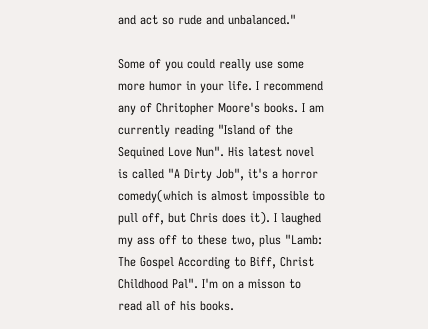and act so rude and unbalanced."

Some of you could really use some more humor in your life. I recommend any of Chritopher Moore's books. I am currently reading "Island of the Sequined Love Nun". His latest novel is called "A Dirty Job", it's a horror comedy(which is almost impossible to pull off, but Chris does it). I laughed my ass off to these two, plus "Lamb: The Gospel According to Biff, Christ Childhood Pal". I'm on a misson to read all of his books.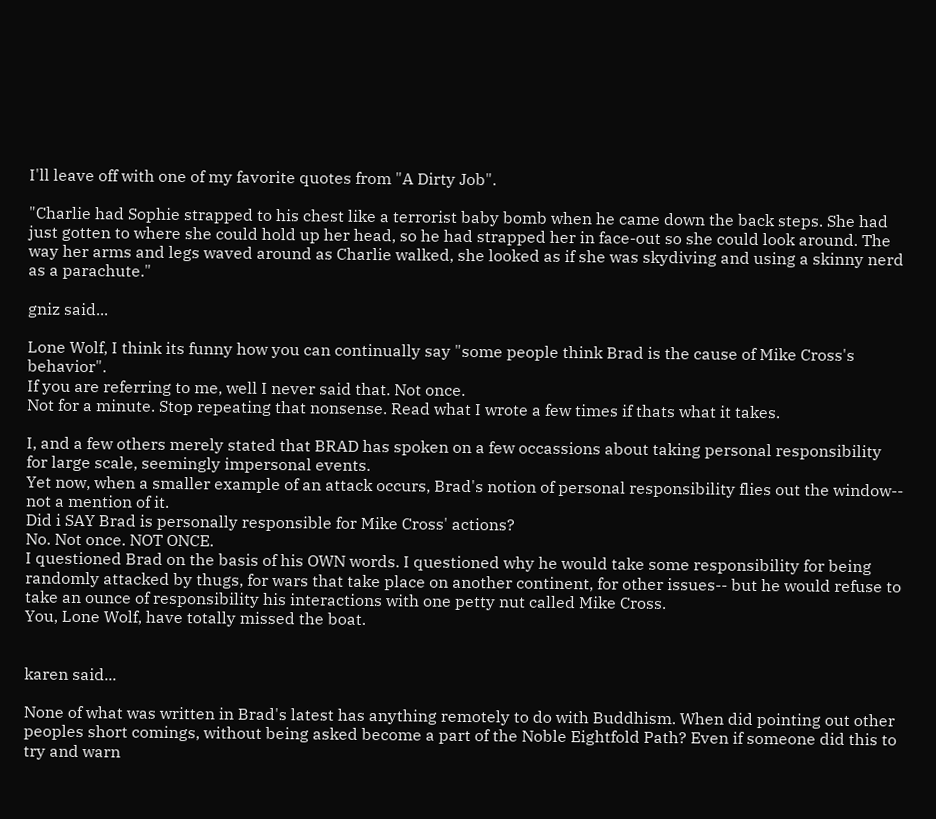I'll leave off with one of my favorite quotes from "A Dirty Job".

"Charlie had Sophie strapped to his chest like a terrorist baby bomb when he came down the back steps. She had just gotten to where she could hold up her head, so he had strapped her in face-out so she could look around. The way her arms and legs waved around as Charlie walked, she looked as if she was skydiving and using a skinny nerd as a parachute."

gniz said...

Lone Wolf, I think its funny how you can continually say "some people think Brad is the cause of Mike Cross's behavior".
If you are referring to me, well I never said that. Not once.
Not for a minute. Stop repeating that nonsense. Read what I wrote a few times if thats what it takes.

I, and a few others merely stated that BRAD has spoken on a few occassions about taking personal responsibility for large scale, seemingly impersonal events.
Yet now, when a smaller example of an attack occurs, Brad's notion of personal responsibility flies out the window-- not a mention of it.
Did i SAY Brad is personally responsible for Mike Cross' actions?
No. Not once. NOT ONCE.
I questioned Brad on the basis of his OWN words. I questioned why he would take some responsibility for being randomly attacked by thugs, for wars that take place on another continent, for other issues-- but he would refuse to take an ounce of responsibility his interactions with one petty nut called Mike Cross.
You, Lone Wolf, have totally missed the boat.


karen said...

None of what was written in Brad's latest has anything remotely to do with Buddhism. When did pointing out other peoples short comings, without being asked become a part of the Noble Eightfold Path? Even if someone did this to try and warn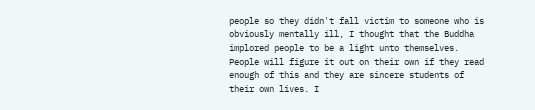people so they didn't fall victim to someone who is obviously mentally ill, I thought that the Buddha implored people to be a light unto themselves. People will figure it out on their own if they read enough of this and they are sincere students of their own lives. I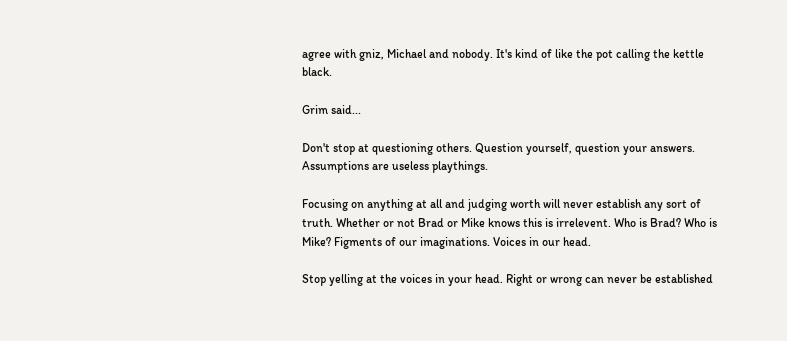agree with gniz, Michael and nobody. It's kind of like the pot calling the kettle black.

Grim said...

Don't stop at questioning others. Question yourself, question your answers. Assumptions are useless playthings.

Focusing on anything at all and judging worth will never establish any sort of truth. Whether or not Brad or Mike knows this is irrelevent. Who is Brad? Who is Mike? Figments of our imaginations. Voices in our head.

Stop yelling at the voices in your head. Right or wrong can never be established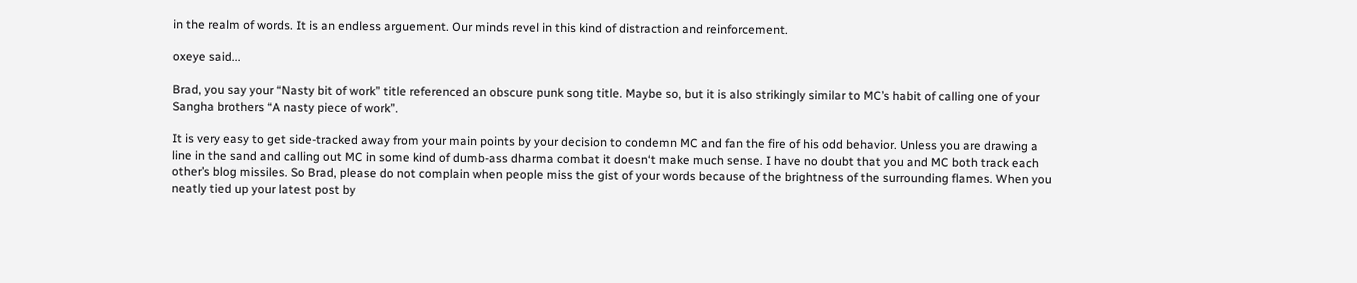in the realm of words. It is an endless arguement. Our minds revel in this kind of distraction and reinforcement.

oxeye said...

Brad, you say your “Nasty bit of work” title referenced an obscure punk song title. Maybe so, but it is also strikingly similar to MC’s habit of calling one of your Sangha brothers “A nasty piece of work”.

It is very easy to get side-tracked away from your main points by your decision to condemn MC and fan the fire of his odd behavior. Unless you are drawing a line in the sand and calling out MC in some kind of dumb-ass dharma combat it doesn‘t make much sense. I have no doubt that you and MC both track each other’s blog missiles. So Brad, please do not complain when people miss the gist of your words because of the brightness of the surrounding flames. When you neatly tied up your latest post by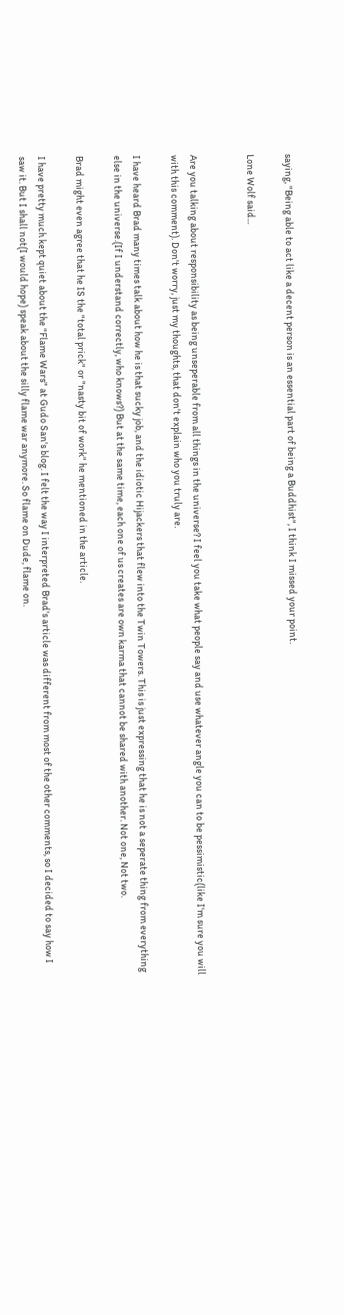saying, "Being able to act like a decent person is an essential part of being a Buddhist", I think I missed your point.

Lone Wolf said...


Are you talking about responsibility as being unseperable from all things in the universe? I feel you take what people say and use whatever angle you can to be pessimistic(like I'm sure you will with this comment). Don't worry, just my thoughts, that don't explain who you truly are.

I have heard Brad many times talk about how he is that sucky job, and the idiotic Hijackers that flew into the Twin Towers. This is just expressing that he is not a seperate thing from everything else in the universe.(If I understand correctly, who knows?) But at the same time, each one of us creates are own karma that cannot be shared with another. Not one, Not two.

Brad might even agree that he IS the "total prick" or "nasty bit of work" he mentioned in the article.

I have pretty much kept quiet about the "Flame Wars" at Gudo San's blog. I felt the way I interpreted Brad's article was different from most of the other comments, so I decided to say how I saw it. But I shall not(I would hope) speak about the silly flame war anymore. So flame on Dude, flame on.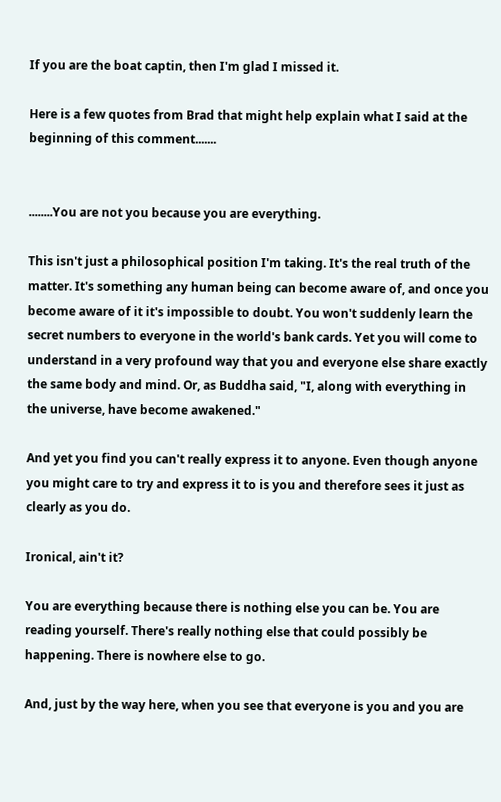If you are the boat captin, then I'm glad I missed it.

Here is a few quotes from Brad that might help explain what I said at the beginning of this comment.......


........You are not you because you are everything.

This isn't just a philosophical position I'm taking. It's the real truth of the matter. It's something any human being can become aware of, and once you become aware of it it's impossible to doubt. You won't suddenly learn the secret numbers to everyone in the world's bank cards. Yet you will come to understand in a very profound way that you and everyone else share exactly the same body and mind. Or, as Buddha said, "I, along with everything in the universe, have become awakened."

And yet you find you can't really express it to anyone. Even though anyone you might care to try and express it to is you and therefore sees it just as clearly as you do.

Ironical, ain't it?

You are everything because there is nothing else you can be. You are reading yourself. There's really nothing else that could possibly be happening. There is nowhere else to go.

And, just by the way here, when you see that everyone is you and you are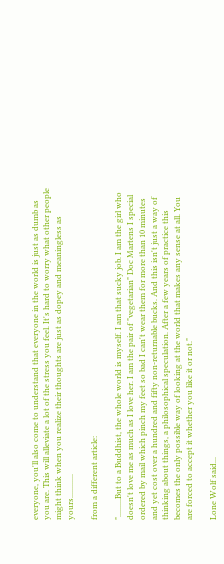everyone, you'll also come to understand that everyone in the world is just as dumb as you are. This will alleviate a lot of the stress you feel. It's hard to worry what other people might think when you realize their thoughts are just as dopey and meaningless as yours............

from a different article:

".........But to a Buddhist, the whole world is myself. I am that sucky job. I am the girl who doesn't love me as much as I love her. I am the pair of "vegetarian" Doc Martens I special ordered by mail which pinch my feet so bad I can't wear them for more than 10 minutes and yet cost over a hundred and fifty non-returnable bucks. And this isn't just a way of thinking about things, a philosophical speculation. After a few years of practice this becomes the only possible way of looking at the world that makes any sense at all. You are forced to accept it whether you like it or not."

Lone Wolf said...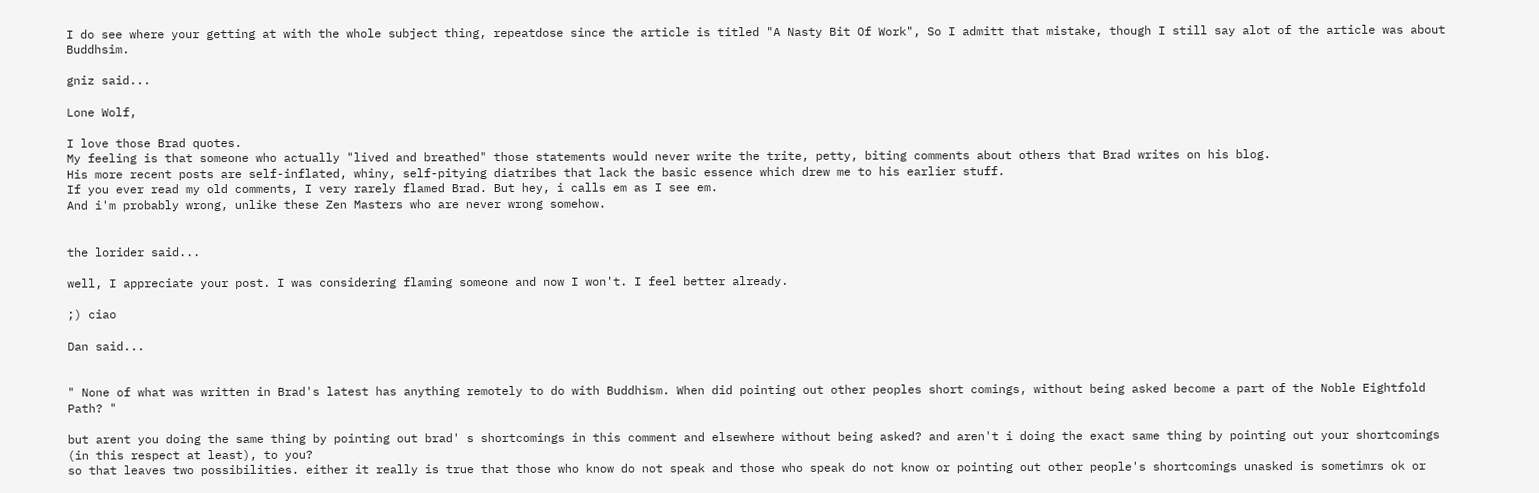I do see where your getting at with the whole subject thing, repeatdose since the article is titled "A Nasty Bit Of Work", So I admitt that mistake, though I still say alot of the article was about Buddhsim.

gniz said...

Lone Wolf,

I love those Brad quotes.
My feeling is that someone who actually "lived and breathed" those statements would never write the trite, petty, biting comments about others that Brad writes on his blog.
His more recent posts are self-inflated, whiny, self-pitying diatribes that lack the basic essence which drew me to his earlier stuff.
If you ever read my old comments, I very rarely flamed Brad. But hey, i calls em as I see em.
And i'm probably wrong, unlike these Zen Masters who are never wrong somehow.


the lorider said...

well, I appreciate your post. I was considering flaming someone and now I won't. I feel better already.

;) ciao

Dan said...


" None of what was written in Brad's latest has anything remotely to do with Buddhism. When did pointing out other peoples short comings, without being asked become a part of the Noble Eightfold Path? "

but arent you doing the same thing by pointing out brad' s shortcomings in this comment and elsewhere without being asked? and aren't i doing the exact same thing by pointing out your shortcomings (in this respect at least), to you?
so that leaves two possibilities. either it really is true that those who know do not speak and those who speak do not know or pointing out other people's shortcomings unasked is sometimrs ok or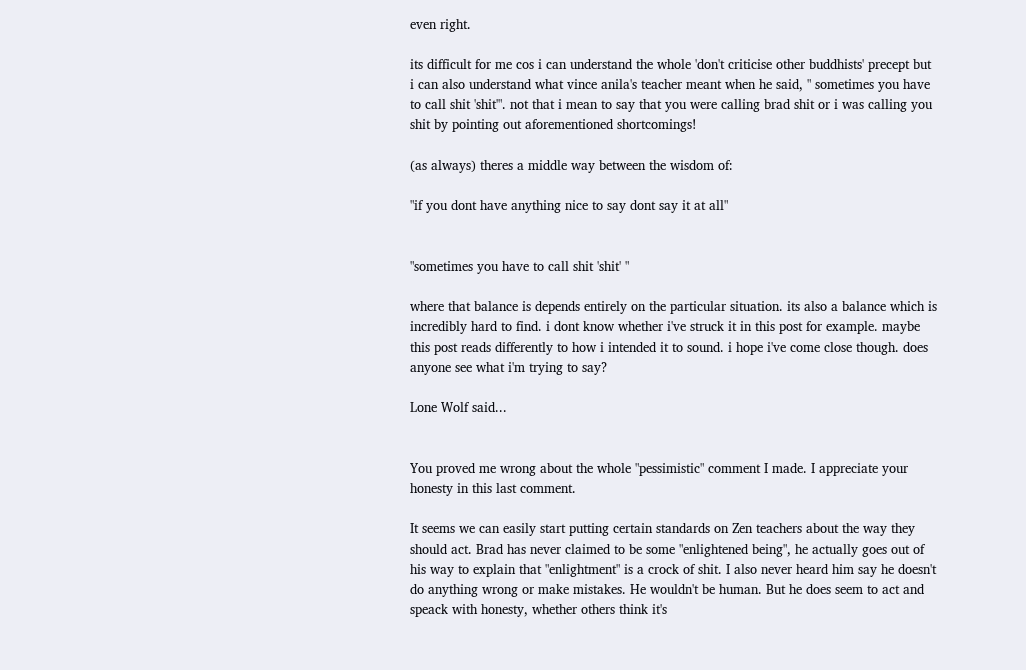even right.

its difficult for me cos i can understand the whole 'don't criticise other buddhists' precept but i can also understand what vince anila's teacher meant when he said, " sometimes you have to call shit 'shit'". not that i mean to say that you were calling brad shit or i was calling you shit by pointing out aforementioned shortcomings!

(as always) theres a middle way between the wisdom of:

"if you dont have anything nice to say dont say it at all"


"sometimes you have to call shit 'shit' "

where that balance is depends entirely on the particular situation. its also a balance which is incredibly hard to find. i dont know whether i've struck it in this post for example. maybe this post reads differently to how i intended it to sound. i hope i've come close though. does anyone see what i'm trying to say?

Lone Wolf said...


You proved me wrong about the whole "pessimistic" comment I made. I appreciate your honesty in this last comment.

It seems we can easily start putting certain standards on Zen teachers about the way they should act. Brad has never claimed to be some "enlightened being", he actually goes out of his way to explain that "enlightment" is a crock of shit. I also never heard him say he doesn't do anything wrong or make mistakes. He wouldn't be human. But he does seem to act and speack with honesty, whether others think it's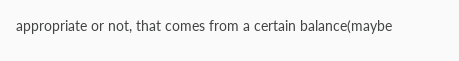appropriate or not, that comes from a certain balance(maybe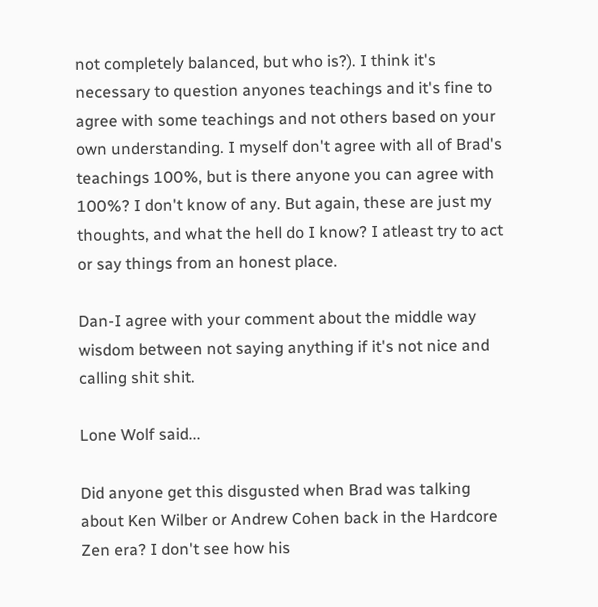not completely balanced, but who is?). I think it's necessary to question anyones teachings and it's fine to agree with some teachings and not others based on your own understanding. I myself don't agree with all of Brad's teachings 100%, but is there anyone you can agree with 100%? I don't know of any. But again, these are just my thoughts, and what the hell do I know? I atleast try to act or say things from an honest place.

Dan-I agree with your comment about the middle way wisdom between not saying anything if it's not nice and calling shit shit.

Lone Wolf said...

Did anyone get this disgusted when Brad was talking about Ken Wilber or Andrew Cohen back in the Hardcore Zen era? I don't see how his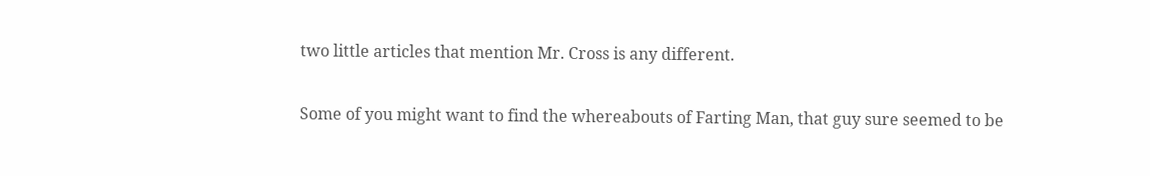two little articles that mention Mr. Cross is any different.

Some of you might want to find the whereabouts of Farting Man, that guy sure seemed to be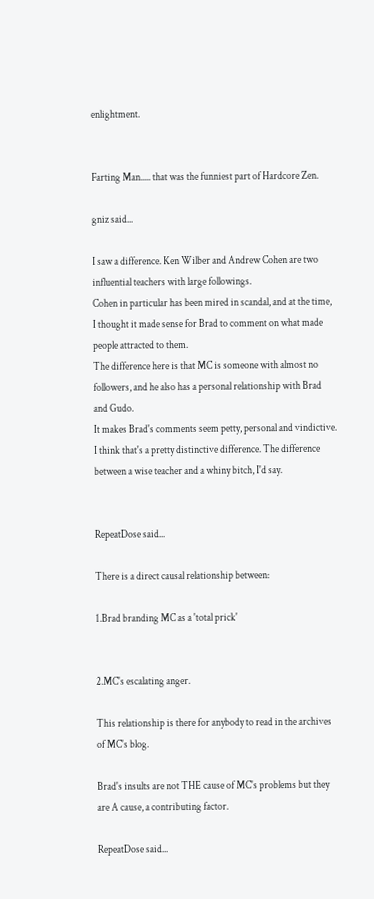enlightment.


Farting Man..... that was the funniest part of Hardcore Zen.

gniz said...

I saw a difference. Ken Wilber and Andrew Cohen are two influential teachers with large followings.
Cohen in particular has been mired in scandal, and at the time, I thought it made sense for Brad to comment on what made people attracted to them.
The difference here is that MC is someone with almost no followers, and he also has a personal relationship with Brad and Gudo.
It makes Brad's comments seem petty, personal and vindictive.
I think that's a pretty distinctive difference. The difference between a wise teacher and a whiny bitch, I'd say.


RepeatDose said...

There is a direct causal relationship between:

1.Brad branding MC as a 'total prick'


2.MC's escalating anger.

This relationship is there for anybody to read in the archives of MC's blog.

Brad's insults are not THE cause of MC's problems but they are A cause, a contributing factor.

RepeatDose said...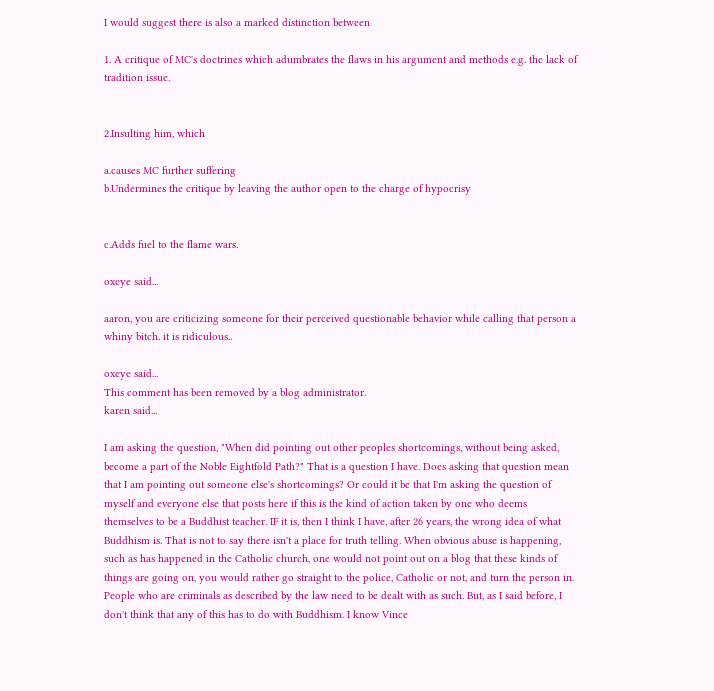I would suggest there is also a marked distinction between

1. A critique of MC's doctrines which adumbrates the flaws in his argument and methods e.g. the lack of tradition issue.


2.Insulting him, which

a.causes MC further suffering
b.Undermines the critique by leaving the author open to the charge of hypocrisy


c.Adds fuel to the flame wars.

oxeye said...

aaron, you are criticizing someone for their perceived questionable behavior while calling that person a whiny bitch. it is ridiculous..

oxeye said...
This comment has been removed by a blog administrator.
karen said...

I am asking the question, "When did pointing out other peoples shortcomings, without being asked, become a part of the Noble Eightfold Path?" That is a question I have. Does asking that question mean that I am pointing out someone else's shortcomings? Or could it be that I'm asking the question of myself and everyone else that posts here if this is the kind of action taken by one who deems themselves to be a Buddhist teacher. IF it is, then I think I have, after 26 years, the wrong idea of what Buddhism is. That is not to say there isn't a place for truth telling. When obvious abuse is happening, such as has happened in the Catholic church, one would not point out on a blog that these kinds of things are going on, you would rather go straight to the police, Catholic or not, and turn the person in. People who are criminals as described by the law need to be dealt with as such. But, as I said before, I don't think that any of this has to do with Buddhism. I know Vince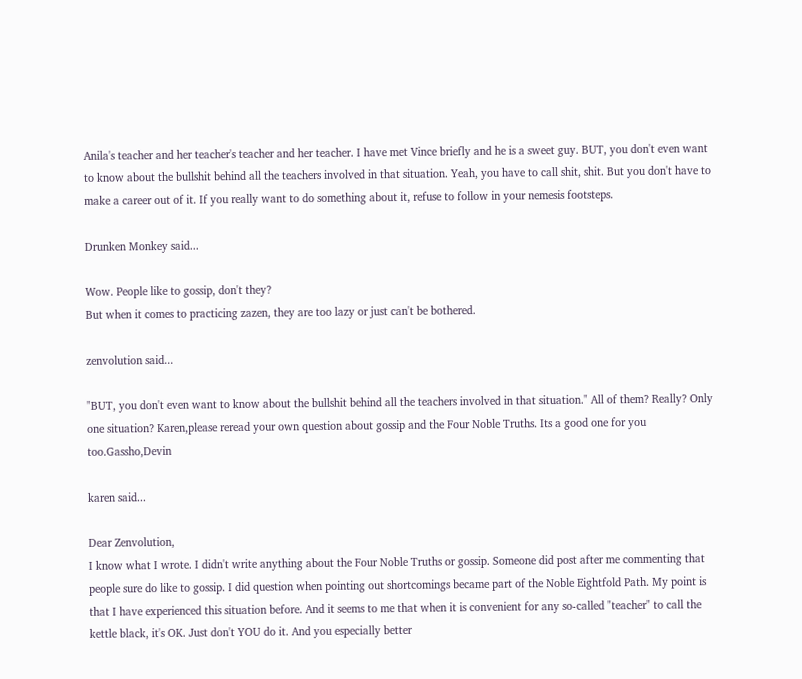Anila's teacher and her teacher's teacher and her teacher. I have met Vince briefly and he is a sweet guy. BUT, you don't even want to know about the bullshit behind all the teachers involved in that situation. Yeah, you have to call shit, shit. But you don't have to make a career out of it. If you really want to do something about it, refuse to follow in your nemesis footsteps.

Drunken Monkey said...

Wow. People like to gossip, don't they?
But when it comes to practicing zazen, they are too lazy or just can't be bothered.

zenvolution said...

"BUT, you don't even want to know about the bullshit behind all the teachers involved in that situation." All of them? Really? Only one situation? Karen,please reread your own question about gossip and the Four Noble Truths. Its a good one for you too.Gassho,Devin

karen said...

Dear Zenvolution,
I know what I wrote. I didn't write anything about the Four Noble Truths or gossip. Someone did post after me commenting that people sure do like to gossip. I did question when pointing out shortcomings became part of the Noble Eightfold Path. My point is that I have experienced this situation before. And it seems to me that when it is convenient for any so-called "teacher" to call the kettle black, it's OK. Just don't YOU do it. And you especially better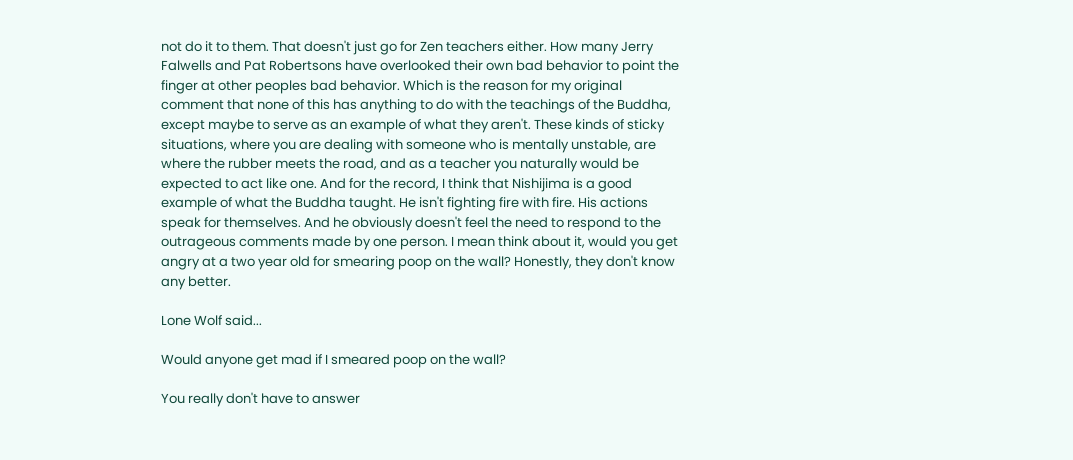not do it to them. That doesn't just go for Zen teachers either. How many Jerry Falwells and Pat Robertsons have overlooked their own bad behavior to point the finger at other peoples bad behavior. Which is the reason for my original comment that none of this has anything to do with the teachings of the Buddha, except maybe to serve as an example of what they aren't. These kinds of sticky situations, where you are dealing with someone who is mentally unstable, are where the rubber meets the road, and as a teacher you naturally would be expected to act like one. And for the record, I think that Nishijima is a good example of what the Buddha taught. He isn't fighting fire with fire. His actions speak for themselves. And he obviously doesn't feel the need to respond to the outrageous comments made by one person. I mean think about it, would you get angry at a two year old for smearing poop on the wall? Honestly, they don't know any better.

Lone Wolf said...

Would anyone get mad if I smeared poop on the wall?

You really don't have to answer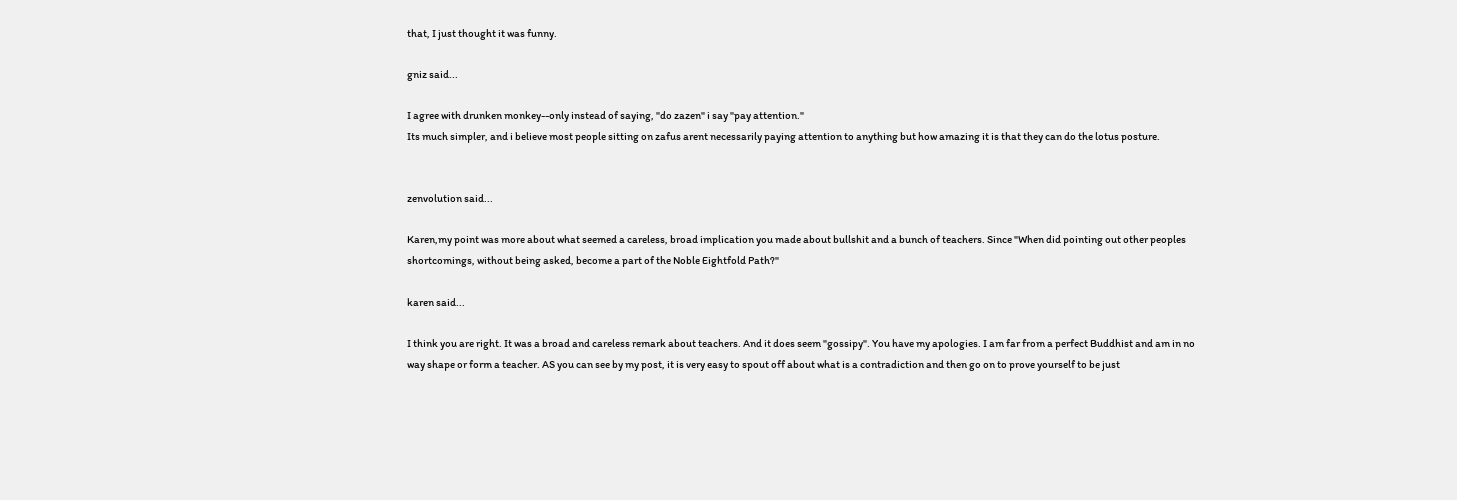that, I just thought it was funny.

gniz said...

I agree with drunken monkey--only instead of saying, "do zazen" i say "pay attention."
Its much simpler, and i believe most people sitting on zafus arent necessarily paying attention to anything but how amazing it is that they can do the lotus posture.


zenvolution said...

Karen,my point was more about what seemed a careless, broad implication you made about bullshit and a bunch of teachers. Since "When did pointing out other peoples shortcomings, without being asked, become a part of the Noble Eightfold Path?"

karen said...

I think you are right. It was a broad and careless remark about teachers. And it does seem "gossipy". You have my apologies. I am far from a perfect Buddhist and am in no way shape or form a teacher. AS you can see by my post, it is very easy to spout off about what is a contradiction and then go on to prove yourself to be just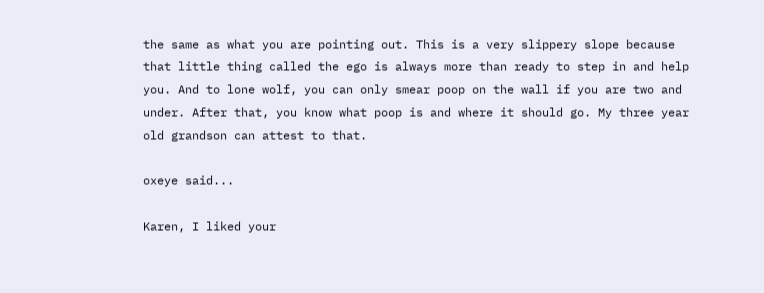the same as what you are pointing out. This is a very slippery slope because that little thing called the ego is always more than ready to step in and help you. And to lone wolf, you can only smear poop on the wall if you are two and under. After that, you know what poop is and where it should go. My three year old grandson can attest to that.

oxeye said...

Karen, I liked your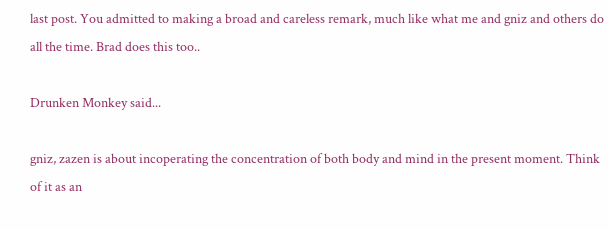last post. You admitted to making a broad and careless remark, much like what me and gniz and others do all the time. Brad does this too..

Drunken Monkey said...

gniz, zazen is about incoperating the concentration of both body and mind in the present moment. Think of it as an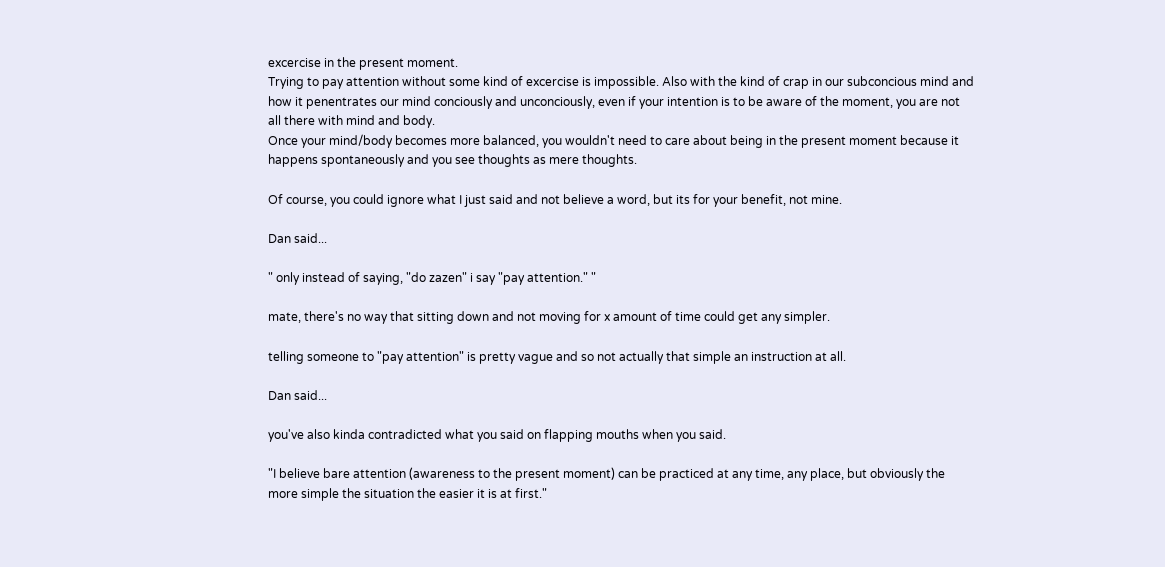excercise in the present moment.
Trying to pay attention without some kind of excercise is impossible. Also with the kind of crap in our subconcious mind and how it penentrates our mind conciously and unconciously, even if your intention is to be aware of the moment, you are not all there with mind and body.
Once your mind/body becomes more balanced, you wouldn't need to care about being in the present moment because it happens spontaneously and you see thoughts as mere thoughts.

Of course, you could ignore what I just said and not believe a word, but its for your benefit, not mine.

Dan said...

" only instead of saying, "do zazen" i say "pay attention." "

mate, there's no way that sitting down and not moving for x amount of time could get any simpler.

telling someone to "pay attention" is pretty vague and so not actually that simple an instruction at all.

Dan said...

you've also kinda contradicted what you said on flapping mouths when you said.

"I believe bare attention (awareness to the present moment) can be practiced at any time, any place, but obviously the more simple the situation the easier it is at first."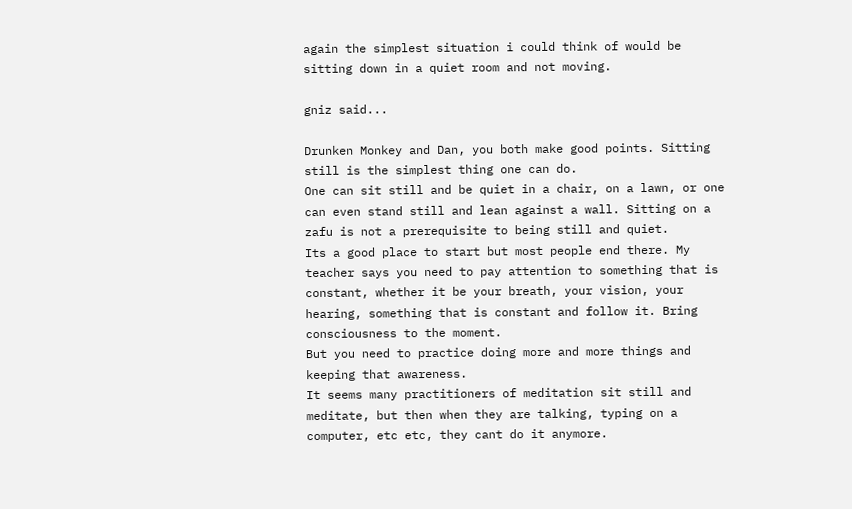again the simplest situation i could think of would be sitting down in a quiet room and not moving.

gniz said...

Drunken Monkey and Dan, you both make good points. Sitting still is the simplest thing one can do.
One can sit still and be quiet in a chair, on a lawn, or one can even stand still and lean against a wall. Sitting on a zafu is not a prerequisite to being still and quiet.
Its a good place to start but most people end there. My teacher says you need to pay attention to something that is constant, whether it be your breath, your vision, your hearing, something that is constant and follow it. Bring consciousness to the moment.
But you need to practice doing more and more things and keeping that awareness.
It seems many practitioners of meditation sit still and meditate, but then when they are talking, typing on a computer, etc etc, they cant do it anymore.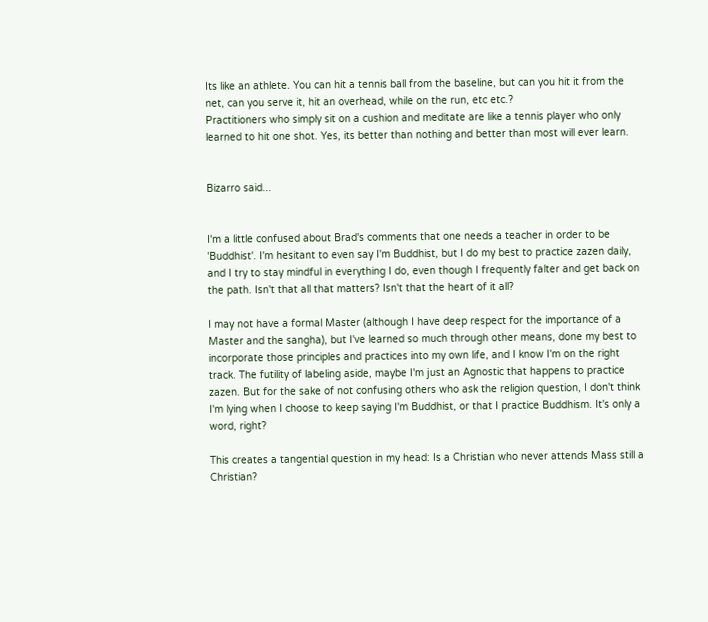Its like an athlete. You can hit a tennis ball from the baseline, but can you hit it from the net, can you serve it, hit an overhead, while on the run, etc etc.?
Practitioners who simply sit on a cushion and meditate are like a tennis player who only learned to hit one shot. Yes, its better than nothing and better than most will ever learn.


Bizarro said...


I'm a little confused about Brad's comments that one needs a teacher in order to be 'Buddhist'. I'm hesitant to even say I'm Buddhist, but I do my best to practice zazen daily, and I try to stay mindful in everything I do, even though I frequently falter and get back on the path. Isn't that all that matters? Isn't that the heart of it all?

I may not have a formal Master (although I have deep respect for the importance of a Master and the sangha), but I've learned so much through other means, done my best to incorporate those principles and practices into my own life, and I know I'm on the right track. The futility of labeling aside, maybe I'm just an Agnostic that happens to practice zazen. But for the sake of not confusing others who ask the religion question, I don't think I'm lying when I choose to keep saying I'm Buddhist, or that I practice Buddhism. It's only a word, right?

This creates a tangential question in my head: Is a Christian who never attends Mass still a Christian?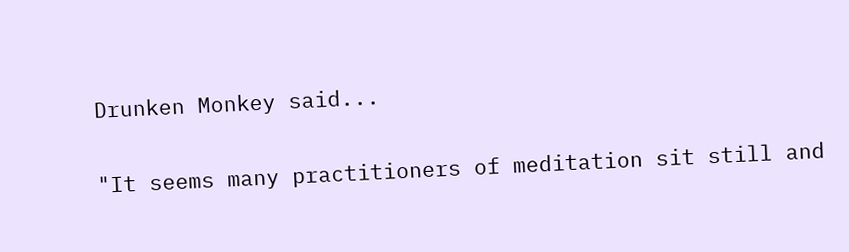Drunken Monkey said...

"It seems many practitioners of meditation sit still and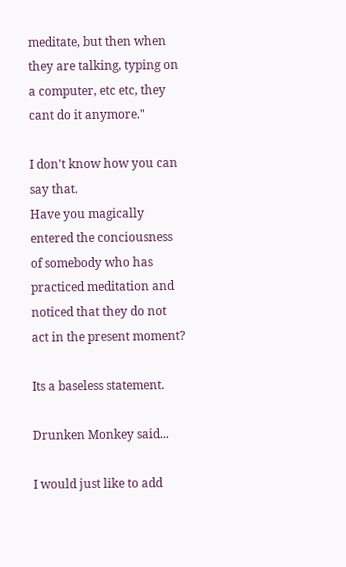meditate, but then when they are talking, typing on a computer, etc etc, they cant do it anymore."

I don't know how you can say that.
Have you magically entered the conciousness of somebody who has practiced meditation and noticed that they do not act in the present moment?

Its a baseless statement.

Drunken Monkey said...

I would just like to add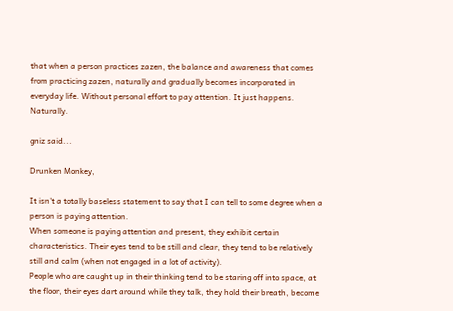that when a person practices zazen, the balance and awareness that comes from practicing zazen, naturally and gradually becomes incorporated in everyday life. Without personal effort to pay attention. It just happens. Naturally.

gniz said...

Drunken Monkey,

It isn't a totally baseless statement to say that I can tell to some degree when a person is paying attention.
When someone is paying attention and present, they exhibit certain characteristics. Their eyes tend to be still and clear, they tend to be relatively still and calm (when not engaged in a lot of activity).
People who are caught up in their thinking tend to be staring off into space, at the floor, their eyes dart around while they talk, they hold their breath, become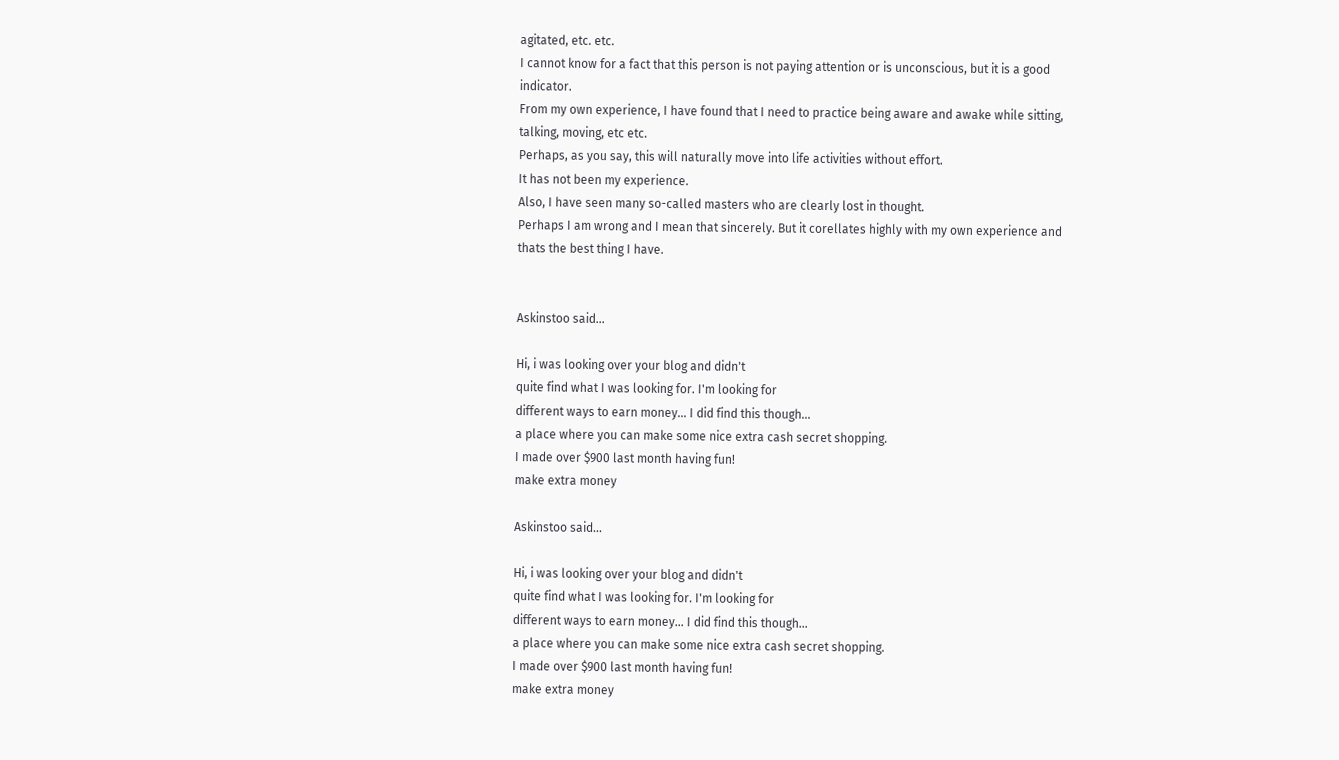agitated, etc. etc.
I cannot know for a fact that this person is not paying attention or is unconscious, but it is a good indicator.
From my own experience, I have found that I need to practice being aware and awake while sitting, talking, moving, etc etc.
Perhaps, as you say, this will naturally move into life activities without effort.
It has not been my experience.
Also, I have seen many so-called masters who are clearly lost in thought.
Perhaps I am wrong and I mean that sincerely. But it corellates highly with my own experience and thats the best thing I have.


Askinstoo said...

Hi, i was looking over your blog and didn't
quite find what I was looking for. I'm looking for
different ways to earn money... I did find this though...
a place where you can make some nice extra cash secret shopping.
I made over $900 last month having fun!
make extra money

Askinstoo said...

Hi, i was looking over your blog and didn't
quite find what I was looking for. I'm looking for
different ways to earn money... I did find this though...
a place where you can make some nice extra cash secret shopping.
I made over $900 last month having fun!
make extra money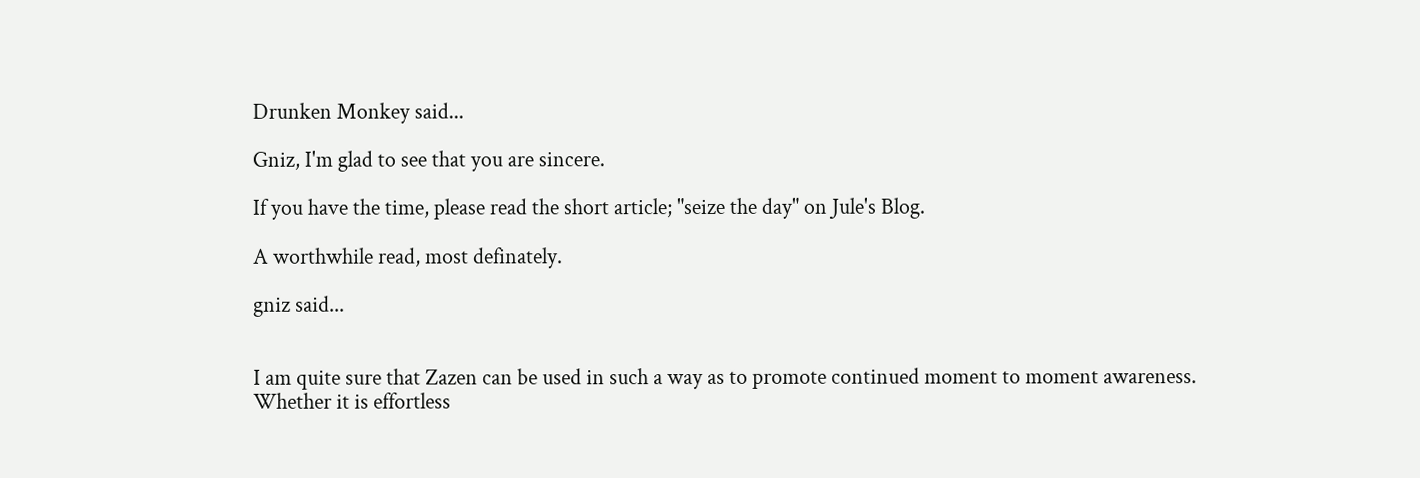Drunken Monkey said...

Gniz, I'm glad to see that you are sincere.

If you have the time, please read the short article; "seize the day" on Jule's Blog.

A worthwhile read, most definately.

gniz said...


I am quite sure that Zazen can be used in such a way as to promote continued moment to moment awareness.
Whether it is effortless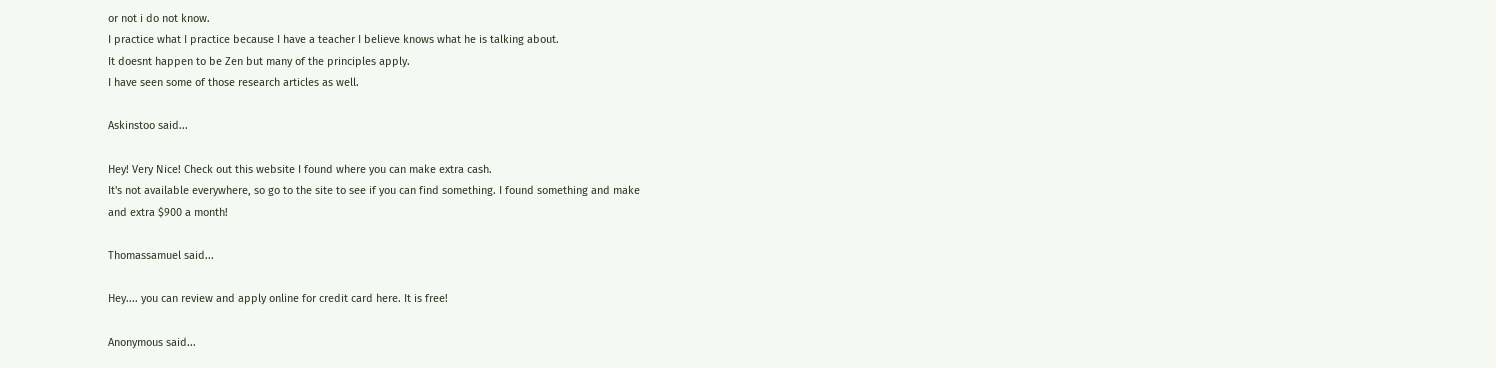or not i do not know.
I practice what I practice because I have a teacher I believe knows what he is talking about.
It doesnt happen to be Zen but many of the principles apply.
I have seen some of those research articles as well.

Askinstoo said...

Hey! Very Nice! Check out this website I found where you can make extra cash.
It's not available everywhere, so go to the site to see if you can find something. I found something and make
and extra $900 a month!

Thomassamuel said...

Hey.... you can review and apply online for credit card here. It is free!

Anonymous said...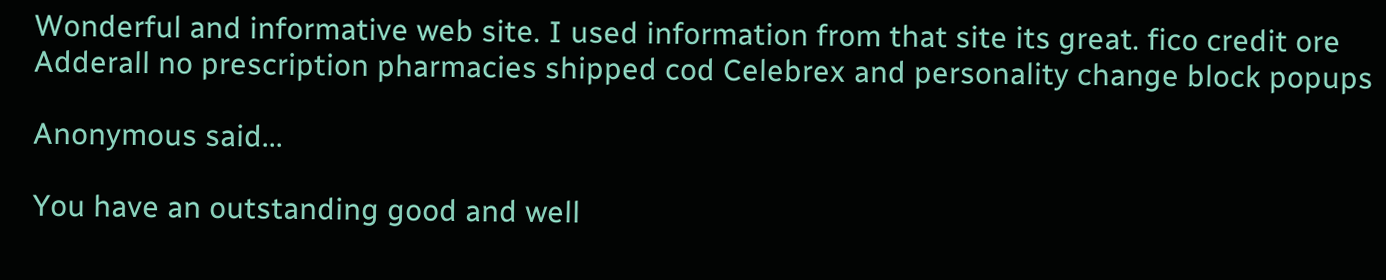Wonderful and informative web site. I used information from that site its great. fico credit ore Adderall no prescription pharmacies shipped cod Celebrex and personality change block popups

Anonymous said...

You have an outstanding good and well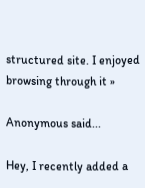structured site. I enjoyed browsing through it »

Anonymous said...

Hey, I recently added a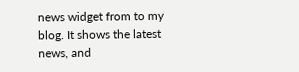news widget from to my blog. It shows the latest news, and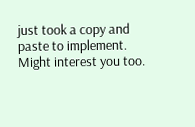just took a copy and paste to implement. Might interest you too.